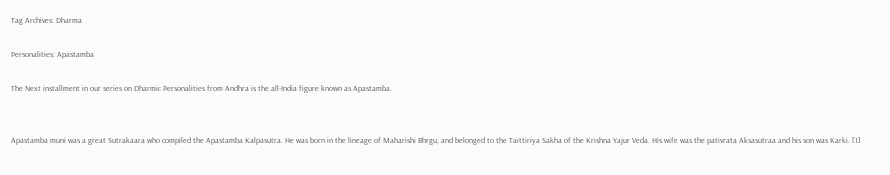Tag Archives: Dharma

Personalities: Apastamba

The Next installment in our series on Dharmic Personalities from Andhra is the all-India figure known as Apastamba.


Apastamba muni was a great Sutrakaara who compiled the Apastamba Kalpasutra. He was born in the lineage of Maharishi Bhrgu, and belonged to the Taittiriya Sakha of the Krishna Yajur Veda. His wife was the pativrata Aksasutraa and his son was Karki. [1]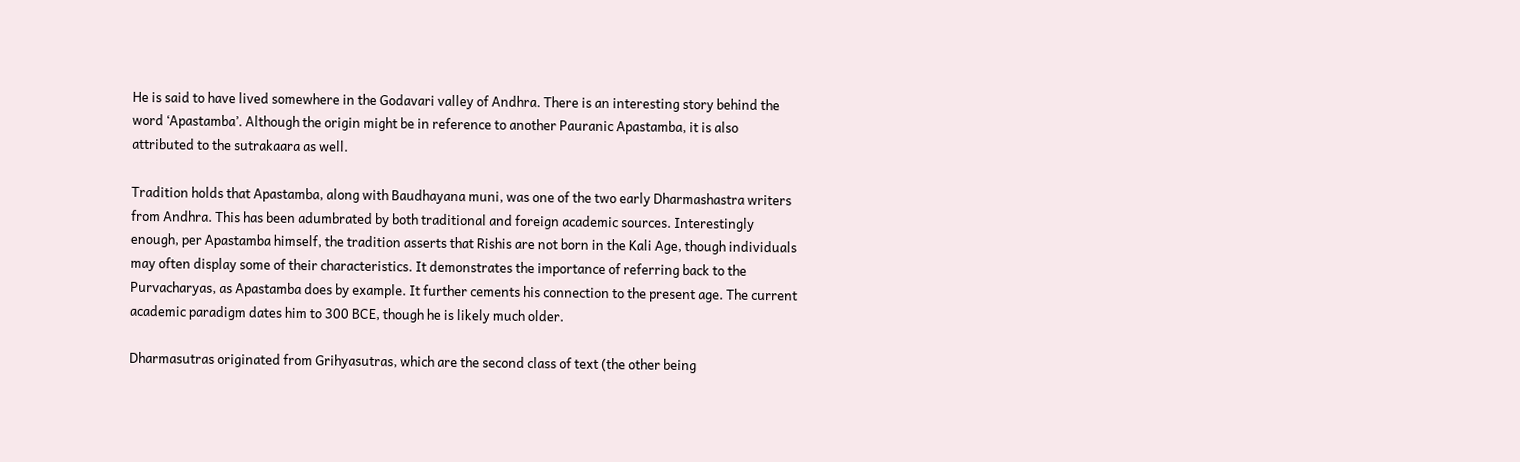He is said to have lived somewhere in the Godavari valley of Andhra. There is an interesting story behind the word ‘Apastamba’. Although the origin might be in reference to another Pauranic Apastamba, it is also attributed to the sutrakaara as well.

Tradition holds that Apastamba, along with Baudhayana muni, was one of the two early Dharmashastra writers from Andhra. This has been adumbrated by both traditional and foreign academic sources. Interestingly enough, per Apastamba himself, the tradition asserts that Rishis are not born in the Kali Age, though individuals may often display some of their characteristics. It demonstrates the importance of referring back to the Purvacharyas, as Apastamba does by example. It further cements his connection to the present age. The current academic paradigm dates him to 300 BCE, though he is likely much older.

Dharmasutras originated from Grihyasutras, which are the second class of text (the other being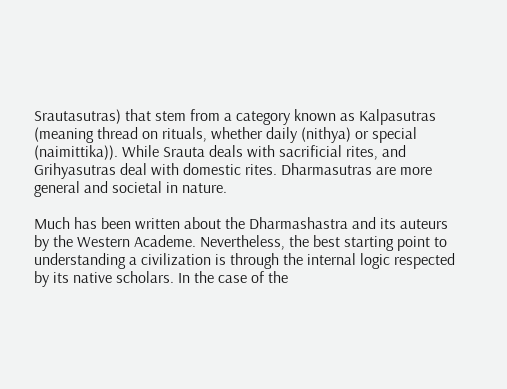Srautasutras) that stem from a category known as Kalpasutras (meaning thread on rituals, whether daily (nithya) or special (naimittika)). While Srauta deals with sacrificial rites, and Grihyasutras deal with domestic rites. Dharmasutras are more general and societal in nature.

Much has been written about the Dharmashastra and its auteurs by the Western Academe. Nevertheless, the best starting point to understanding a civilization is through the internal logic respected by its native scholars. In the case of the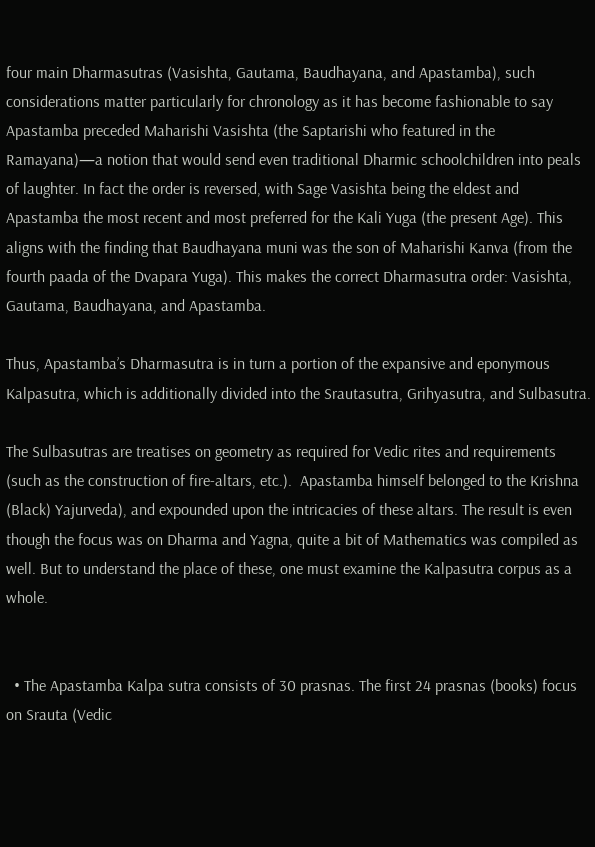four main Dharmasutras (Vasishta, Gautama, Baudhayana, and Apastamba), such considerations matter particularly for chronology as it has become fashionable to say Apastamba preceded Maharishi Vasishta (the Saptarishi who featured in the Ramayana)—a notion that would send even traditional Dharmic schoolchildren into peals of laughter. In fact the order is reversed, with Sage Vasishta being the eldest and Apastamba the most recent and most preferred for the Kali Yuga (the present Age). This aligns with the finding that Baudhayana muni was the son of Maharishi Kanva (from the fourth paada of the Dvapara Yuga). This makes the correct Dharmasutra order: Vasishta, Gautama, Baudhayana, and Apastamba.

Thus, Apastamba’s Dharmasutra is in turn a portion of the expansive and eponymous Kalpasutra, which is additionally divided into the Srautasutra, Grihyasutra, and Sulbasutra.

The Sulbasutras are treatises on geometry as required for Vedic rites and requirements (such as the construction of fire-altars, etc.).  Apastamba himself belonged to the Krishna (Black) Yajurveda), and expounded upon the intricacies of these altars. The result is even though the focus was on Dharma and Yagna, quite a bit of Mathematics was compiled as well. But to understand the place of these, one must examine the Kalpasutra corpus as a whole.


  • The Apastamba Kalpa sutra consists of 30 prasnas. The first 24 prasnas (books) focus on Srauta (Vedic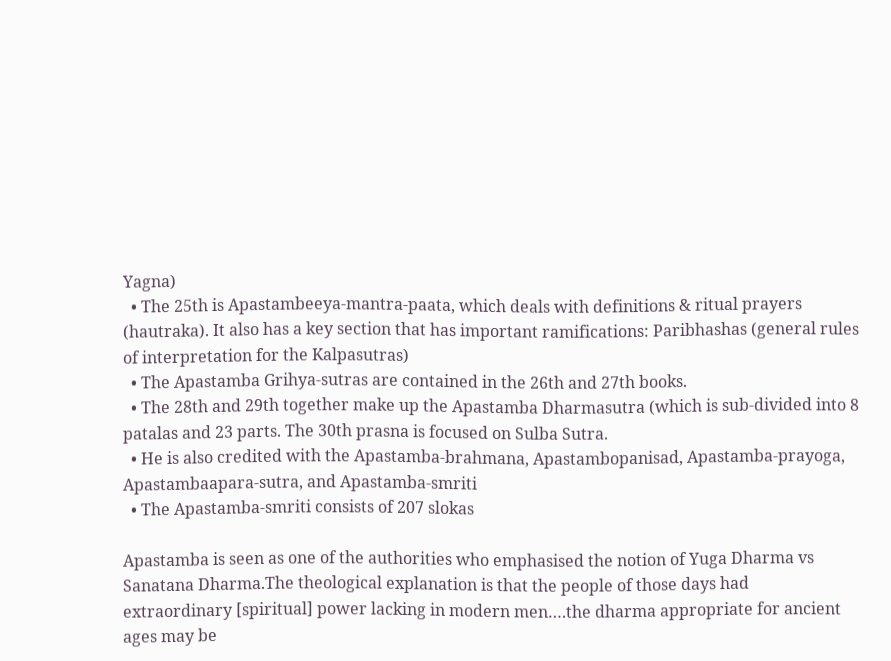Yagna)
  • The 25th is Apastambeeya-mantra-paata, which deals with definitions & ritual prayers (hautraka). It also has a key section that has important ramifications: Paribhashas (general rules of interpretation for the Kalpasutras)
  • The Apastamba Grihya-sutras are contained in the 26th and 27th books.
  • The 28th and 29th together make up the Apastamba Dharmasutra (which is sub-divided into 8 patalas and 23 parts. The 30th prasna is focused on Sulba Sutra.
  • He is also credited with the Apastamba-brahmana, Apastambopanisad, Apastamba-prayoga, Apastambaapara-sutra, and Apastamba-smriti
  • The Apastamba-smriti consists of 207 slokas

Apastamba is seen as one of the authorities who emphasised the notion of Yuga Dharma vs Sanatana Dharma.The theological explanation is that the people of those days had extraordinary [spiritual] power lacking in modern men….the dharma appropriate for ancient ages may be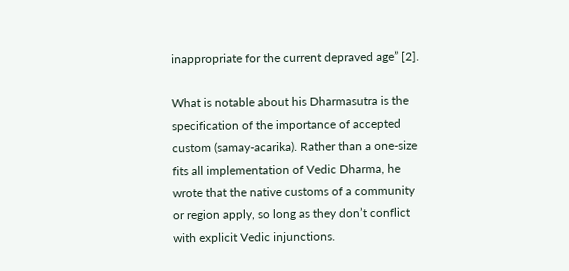inappropriate for the current depraved age” [2].

What is notable about his Dharmasutra is the specification of the importance of accepted custom (samay-acarika). Rather than a one-size fits all implementation of Vedic Dharma, he wrote that the native customs of a community or region apply, so long as they don’t conflict with explicit Vedic injunctions.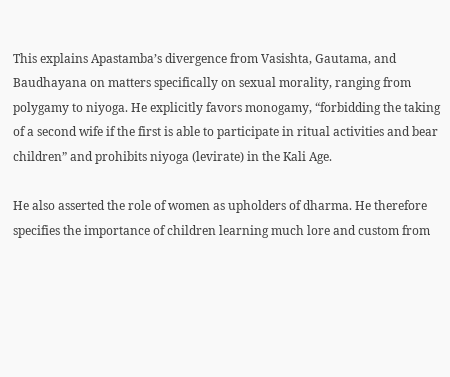This explains Apastamba’s divergence from Vasishta, Gautama, and Baudhayana on matters specifically on sexual morality, ranging from polygamy to niyoga. He explicitly favors monogamy, “forbidding the taking of a second wife if the first is able to participate in ritual activities and bear children” and prohibits niyoga (levirate) in the Kali Age.

He also asserted the role of women as upholders of dharma. He therefore specifies the importance of children learning much lore and custom from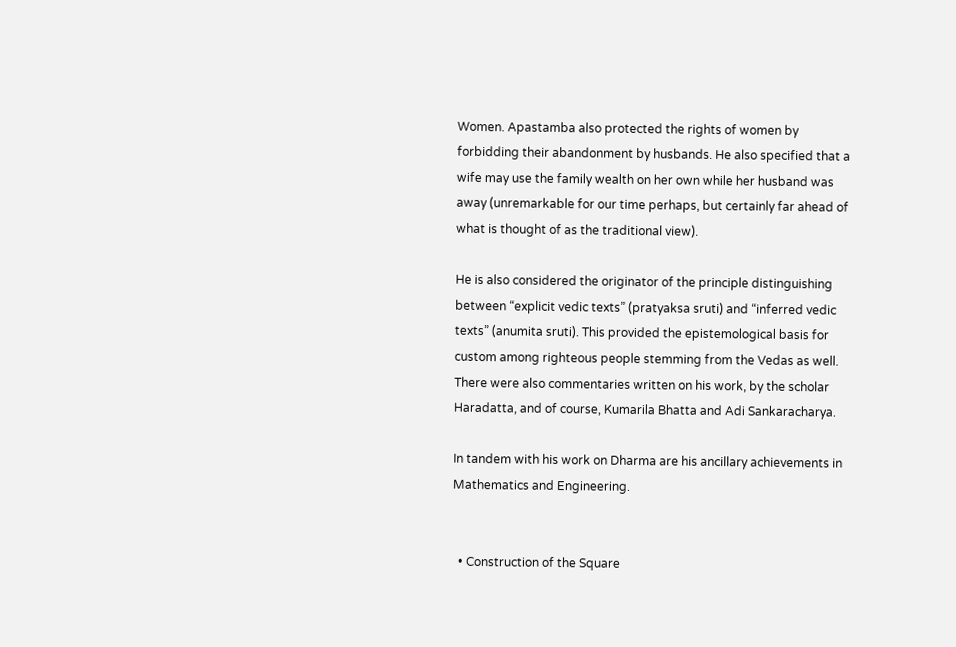Women. Apastamba also protected the rights of women by forbidding their abandonment by husbands. He also specified that a wife may use the family wealth on her own while her husband was away (unremarkable for our time perhaps, but certainly far ahead of what is thought of as the traditional view).

He is also considered the originator of the principle distinguishing between “explicit vedic texts” (pratyaksa sruti) and “inferred vedic texts” (anumita sruti). This provided the epistemological basis for custom among righteous people stemming from the Vedas as well. There were also commentaries written on his work, by the scholar Haradatta, and of course, Kumarila Bhatta and Adi Sankaracharya.

In tandem with his work on Dharma are his ancillary achievements in Mathematics and Engineering.


  • Construction of the Square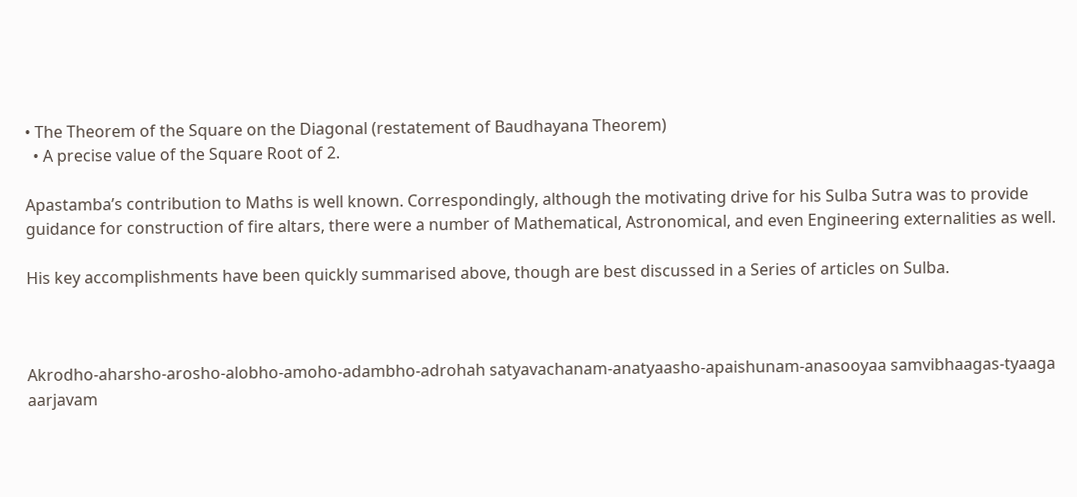• The Theorem of the Square on the Diagonal (restatement of Baudhayana Theorem)
  • A precise value of the Square Root of 2.

Apastamba’s contribution to Maths is well known. Correspondingly, although the motivating drive for his Sulba Sutra was to provide guidance for construction of fire altars, there were a number of Mathematical, Astronomical, and even Engineering externalities as well.

His key accomplishments have been quickly summarised above, though are best discussed in a Series of articles on Sulba.



Akrodho-aharsho-arosho-alobho-amoho-adambho-adrohah satyavachanam-anatyaasho-apaishunam-anasooyaa samvibhaagas-tyaaga aarjavam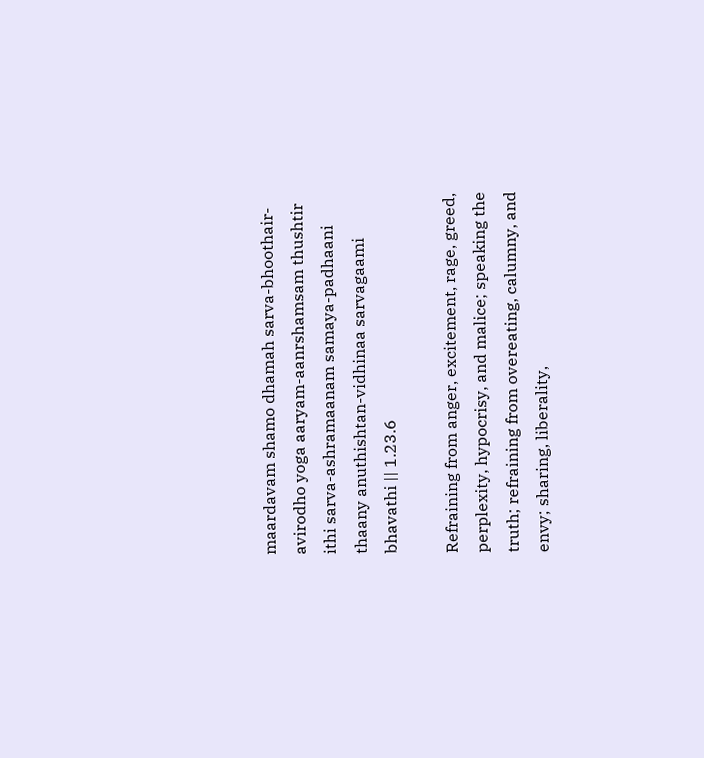maardavam shamo dhamah sarva-bhoothair-avirodho yoga aaryam-aanrshamsam thushtir ithi sarva-ashramaanam samaya-padhaani thaany anuthishtan-vidhinaa sarvagaami bhavathi || 1.23.6

Refraining from anger, excitement, rage, greed, perplexity, hypocrisy, and malice; speaking the truth; refraining from overeating, calumny, and envy; sharing, liberality,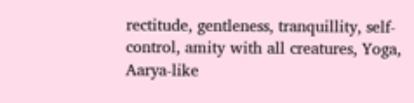rectitude, gentleness, tranquillity, self-control, amity with all creatures, Yoga, Aarya-like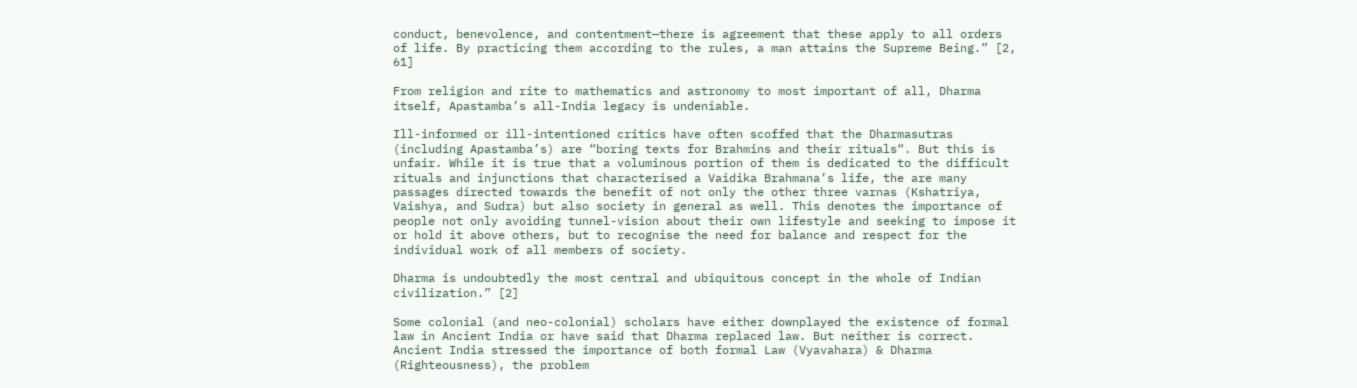conduct, benevolence, and contentment—there is agreement that these apply to all orders of life. By practicing them according to the rules, a man attains the Supreme Being.” [2, 61]

From religion and rite to mathematics and astronomy to most important of all, Dharma itself, Apastamba’s all-India legacy is undeniable.

Ill-informed or ill-intentioned critics have often scoffed that the Dharmasutras (including Apastamba’s) are “boring texts for Brahmins and their rituals“. But this is unfair. While it is true that a voluminous portion of them is dedicated to the difficult rituals and injunctions that characterised a Vaidika Brahmana’s life, the are many passages directed towards the benefit of not only the other three varnas (Kshatriya, Vaishya, and Sudra) but also society in general as well. This denotes the importance of people not only avoiding tunnel-vision about their own lifestyle and seeking to impose it or hold it above others, but to recognise the need for balance and respect for the individual work of all members of society.

Dharma is undoubtedly the most central and ubiquitous concept in the whole of Indian civilization.” [2]

Some colonial (and neo-colonial) scholars have either downplayed the existence of formal law in Ancient India or have said that Dharma replaced law. But neither is correct. Ancient India stressed the importance of both formal Law (Vyavahara) & Dharma (Righteousness), the problem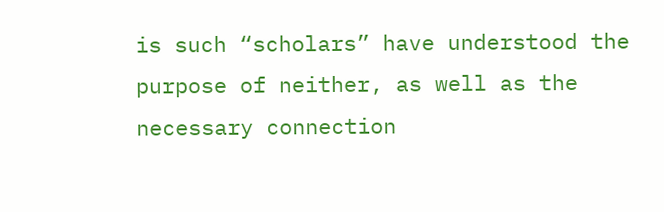is such “scholars” have understood the purpose of neither, as well as the necessary connection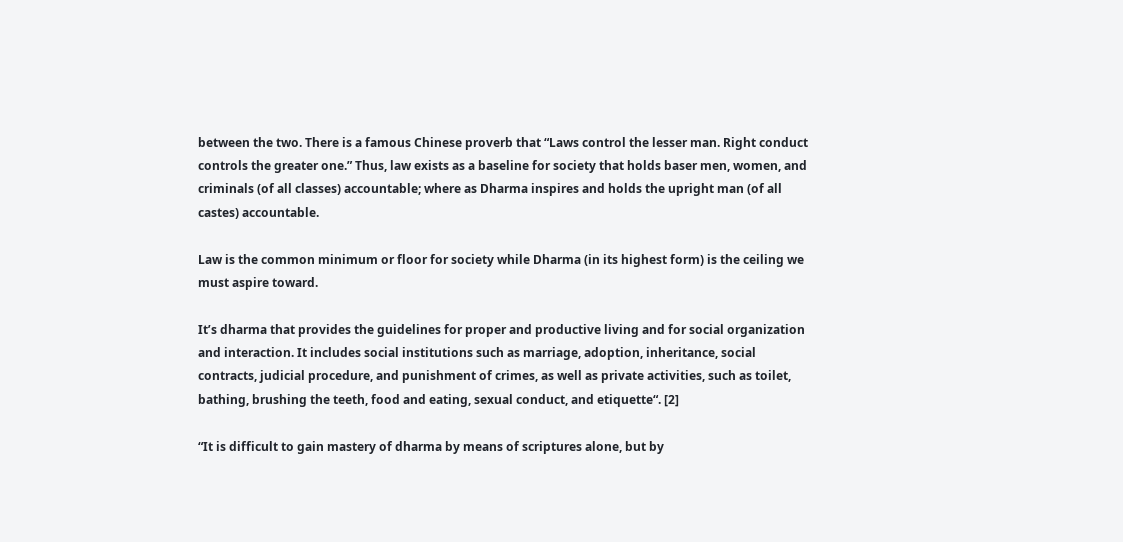between the two. There is a famous Chinese proverb that “Laws control the lesser man. Right conduct controls the greater one.” Thus, law exists as a baseline for society that holds baser men, women, and criminals (of all classes) accountable; where as Dharma inspires and holds the upright man (of all castes) accountable.

Law is the common minimum or floor for society while Dharma (in its highest form) is the ceiling we must aspire toward.

It’s dharma that provides the guidelines for proper and productive living and for social organization and interaction. It includes social institutions such as marriage, adoption, inheritance, social contracts, judicial procedure, and punishment of crimes, as well as private activities, such as toilet, bathing, brushing the teeth, food and eating, sexual conduct, and etiquette“. [2]

“It is difficult to gain mastery of dharma by means of scriptures alone, but by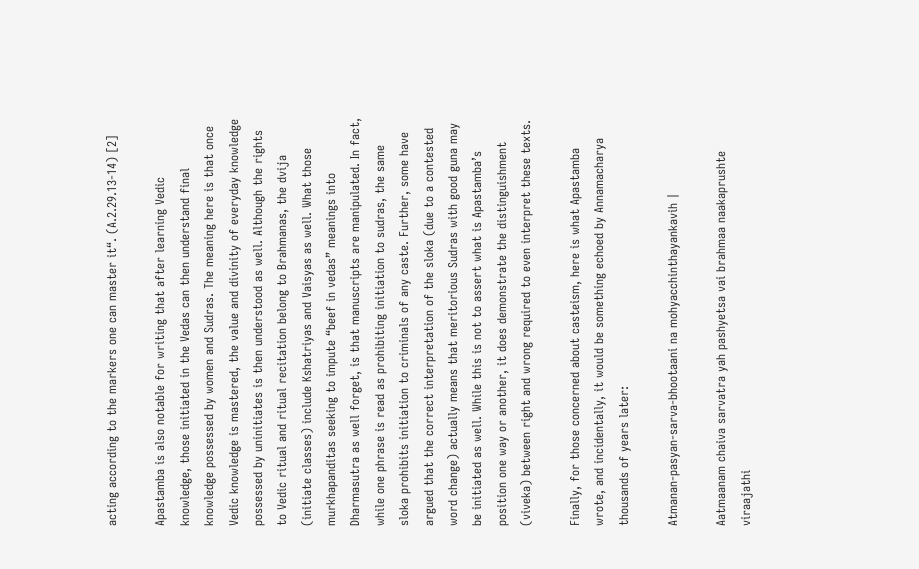acting according to the markers one can master it“. (A.2.29.13-14) [2]

Apastamba is also notable for writing that after learning Vedic knowledge, those initiated in the Vedas can then understand final knowledge possessed by women and Sudras. The meaning here is that once Vedic knowledge is mastered, the value and divinity of everyday knowledge possessed by uninitiates is then understood as well. Although the rights to Vedic ritual and ritual recitation belong to Brahmanas, the dvija (initiate classes) include Kshatriyas and Vaisyas as well. What those murkhapanditas seeking to impute “beef in vedas” meanings into Dharmasutra as well forget, is that manuscripts are manipulated. In fact, while one phrase is read as prohibiting initiation to sudras, the same sloka prohibits initiation to criminals of any caste. Further, some have argued that the correct interpretation of the sloka (due to a contested word change) actually means that meritorious Sudras with good guna may be initiated as well. While this is not to assert what is Apastamba’s position one way or another, it does demonstrate the distinguishment (viveka) between right and wrong required to even interpret these texts.

Finally, for those concerned about casteism, here is what Apastamba wrote, and incidentally, it would be something echoed by Annamacharya thousands of years later:

Atmanan-pasyan-sarva-bhootaani na mohyacchinthayankavih |

Aatmaanam chaiva sarvatra yah pashyetsa vai brahmaa naakaprushte viraajathi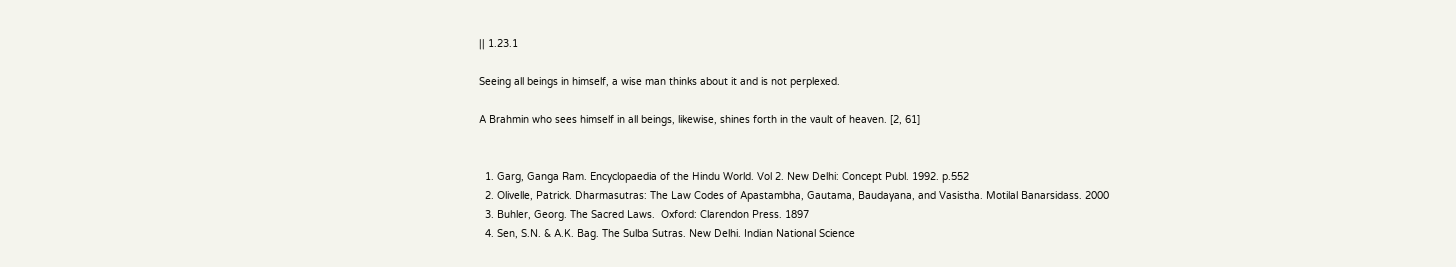|| 1.23.1

Seeing all beings in himself, a wise man thinks about it and is not perplexed.

A Brahmin who sees himself in all beings, likewise, shines forth in the vault of heaven. [2, 61]


  1. Garg, Ganga Ram. Encyclopaedia of the Hindu World. Vol 2. New Delhi: Concept Publ. 1992. p.552
  2. Olivelle, Patrick. Dharmasutras: The Law Codes of Apastambha, Gautama, Baudayana, and Vasistha. Motilal Banarsidass. 2000
  3. Buhler, Georg. The Sacred Laws.  Oxford: Clarendon Press. 1897
  4. Sen, S.N. & A.K. Bag. The Sulba Sutras. New Delhi. Indian National Science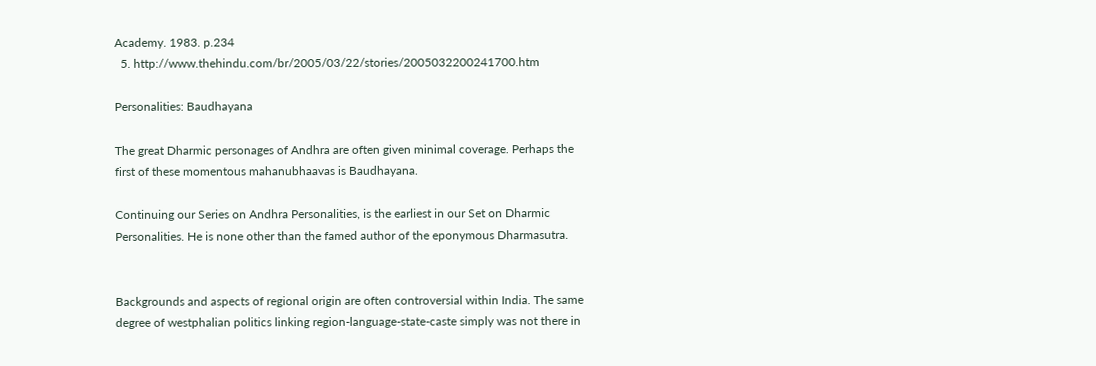Academy. 1983. p.234
  5. http://www.thehindu.com/br/2005/03/22/stories/2005032200241700.htm

Personalities: Baudhayana

The great Dharmic personages of Andhra are often given minimal coverage. Perhaps the first of these momentous mahanubhaavas is Baudhayana.

Continuing our Series on Andhra Personalities, is the earliest in our Set on Dharmic Personalities. He is none other than the famed author of the eponymous Dharmasutra.


Backgrounds and aspects of regional origin are often controversial within India. The same degree of westphalian politics linking region-language-state-caste simply was not there in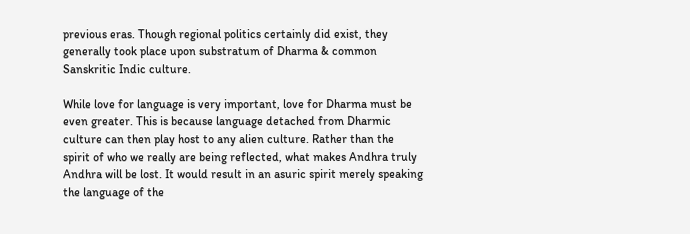previous eras. Though regional politics certainly did exist, they generally took place upon substratum of Dharma & common Sanskritic Indic culture.

While love for language is very important, love for Dharma must be even greater. This is because language detached from Dharmic culture can then play host to any alien culture. Rather than the spirit of who we really are being reflected, what makes Andhra truly Andhra will be lost. It would result in an asuric spirit merely speaking the language of the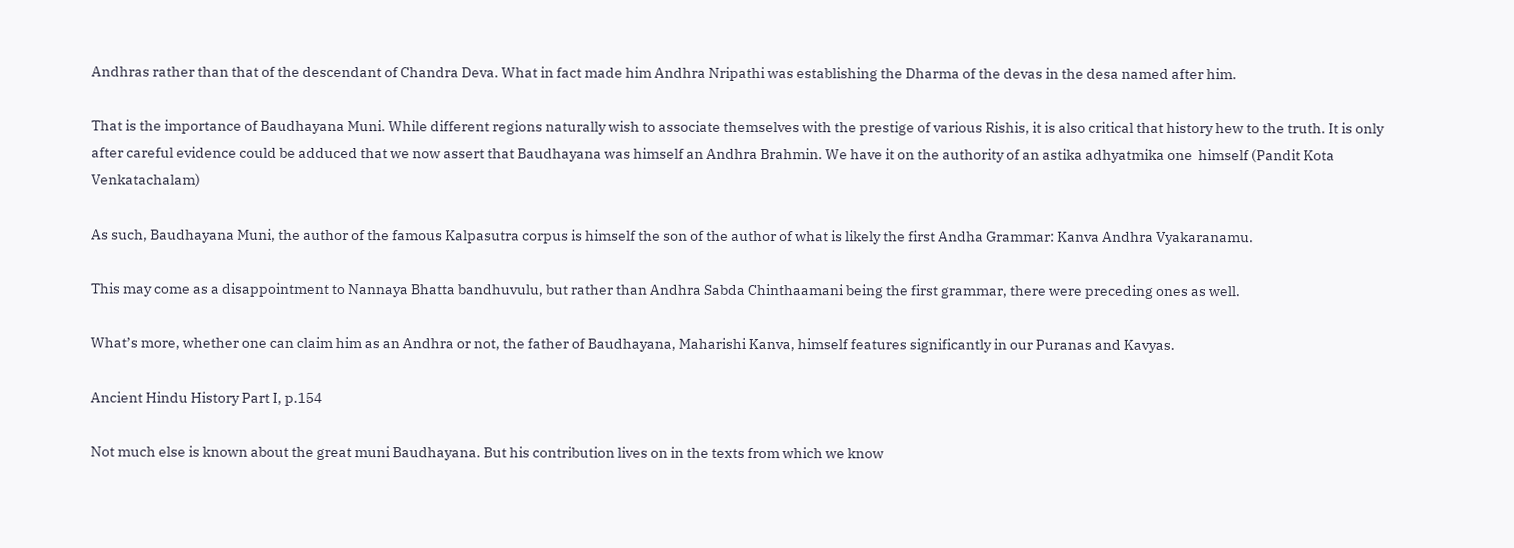Andhras rather than that of the descendant of Chandra Deva. What in fact made him Andhra Nripathi was establishing the Dharma of the devas in the desa named after him.

That is the importance of Baudhayana Muni. While different regions naturally wish to associate themselves with the prestige of various Rishis, it is also critical that history hew to the truth. It is only after careful evidence could be adduced that we now assert that Baudhayana was himself an Andhra Brahmin. We have it on the authority of an astika adhyatmika one  himself (Pandit Kota Venkatachalam)

As such, Baudhayana Muni, the author of the famous Kalpasutra corpus is himself the son of the author of what is likely the first Andha Grammar: Kanva Andhra Vyakaranamu.

This may come as a disappointment to Nannaya Bhatta bandhuvulu, but rather than Andhra Sabda Chinthaamani being the first grammar, there were preceding ones as well.

What’s more, whether one can claim him as an Andhra or not, the father of Baudhayana, Maharishi Kanva, himself features significantly in our Puranas and Kavyas.

Ancient Hindu History Part I, p.154

Not much else is known about the great muni Baudhayana. But his contribution lives on in the texts from which we know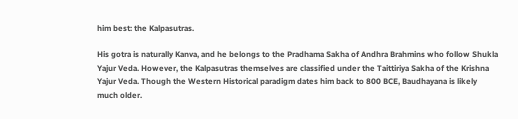him best: the Kalpasutras.

His gotra is naturally Kanva, and he belongs to the Pradhama Sakha of Andhra Brahmins who follow Shukla Yajur Veda. However, the Kalpasutras themselves are classified under the Taittiriya Sakha of the Krishna Yajur Veda. Though the Western Historical paradigm dates him back to 800 BCE, Baudhayana is likely much older.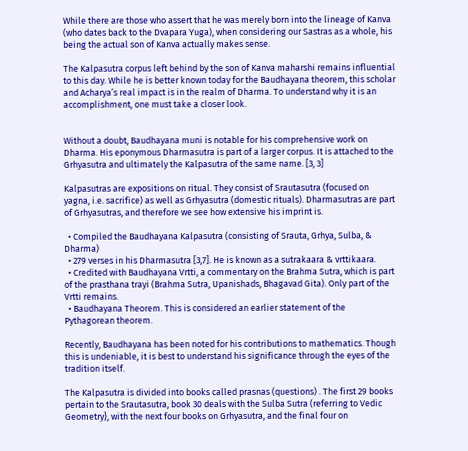While there are those who assert that he was merely born into the lineage of Kanva (who dates back to the Dvapara Yuga), when considering our Sastras as a whole, his being the actual son of Kanva actually makes sense.

The Kalpasutra corpus left behind by the son of Kanva maharshi remains influential to this day. While he is better known today for the Baudhayana theorem, this scholar and Acharya’s real impact is in the realm of Dharma. To understand why it is an accomplishment, one must take a closer look.


Without a doubt, Baudhayana muni is notable for his comprehensive work on Dharma. His eponymous Dharmasutra is part of a larger corpus. It is attached to the Grhyasutra and ultimately the Kalpasutra of the same name. [3, 3]

Kalpasutras are expositions on ritual. They consist of Srautasutra (focused on yagna, i.e. sacrifice) as well as Grhyasutra (domestic rituals). Dharmasutras are part of Grhyasutras, and therefore we see how extensive his imprint is.

  • Compiled the Baudhayana Kalpasutra (consisting of Srauta, Grhya, Sulba, & Dharma)
  • 279 verses in his Dharmasutra [3,7]. He is known as a sutrakaara & vrttikaara.
  • Credited with Baudhayana Vrtti, a commentary on the Brahma Sutra, which is part of the prasthana trayi (Brahma Sutra, Upanishads, Bhagavad Gita). Only part of the Vrtti remains.
  • Baudhayana Theorem. This is considered an earlier statement of the Pythagorean theorem.

Recently, Baudhayana has been noted for his contributions to mathematics. Though this is undeniable, it is best to understand his significance through the eyes of the tradition itself.

The Kalpasutra is divided into books called prasnas (questions) . The first 29 books pertain to the Srautasutra, book 30 deals with the Sulba Sutra (referring to Vedic Geometry}, with the next four books on Grhyasutra, and the final four on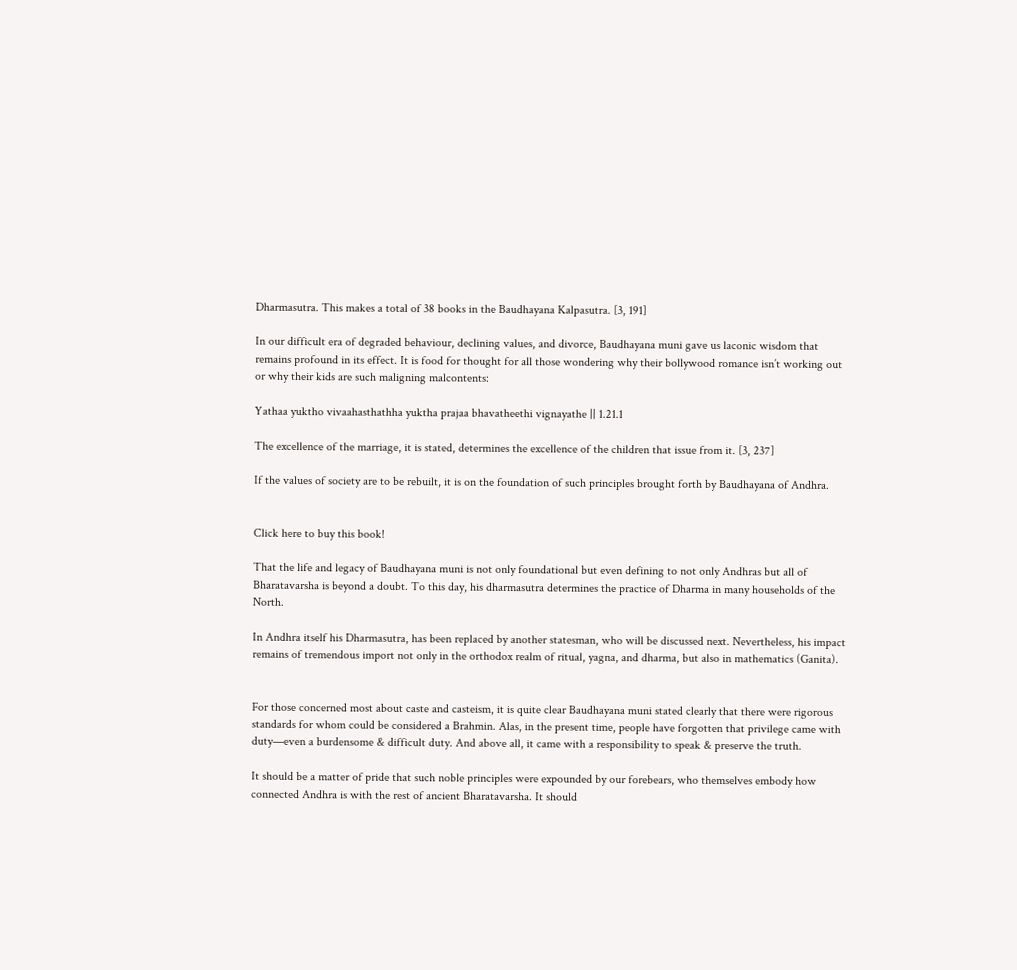Dharmasutra. This makes a total of 38 books in the Baudhayana Kalpasutra. [3, 191]

In our difficult era of degraded behaviour, declining values, and divorce, Baudhayana muni gave us laconic wisdom that remains profound in its effect. It is food for thought for all those wondering why their bollywood romance isn’t working out or why their kids are such maligning malcontents:

Yathaa yuktho vivaahasthathha yuktha prajaa bhavatheethi vignayathe || 1.21.1

The excellence of the marriage, it is stated, determines the excellence of the children that issue from it. [3, 237]

If the values of society are to be rebuilt, it is on the foundation of such principles brought forth by Baudhayana of Andhra.


Click here to buy this book!

That the life and legacy of Baudhayana muni is not only foundational but even defining to not only Andhras but all of Bharatavarsha is beyond a doubt. To this day, his dharmasutra determines the practice of Dharma in many households of the North.

In Andhra itself his Dharmasutra, has been replaced by another statesman, who will be discussed next. Nevertheless, his impact remains of tremendous import not only in the orthodox realm of ritual, yagna, and dharma, but also in mathematics (Ganita).


For those concerned most about caste and casteism, it is quite clear Baudhayana muni stated clearly that there were rigorous standards for whom could be considered a Brahmin. Alas, in the present time, people have forgotten that privilege came with duty—even a burdensome & difficult duty. And above all, it came with a responsibility to speak & preserve the truth.

It should be a matter of pride that such noble principles were expounded by our forebears, who themselves embody how connected Andhra is with the rest of ancient Bharatavarsha. It should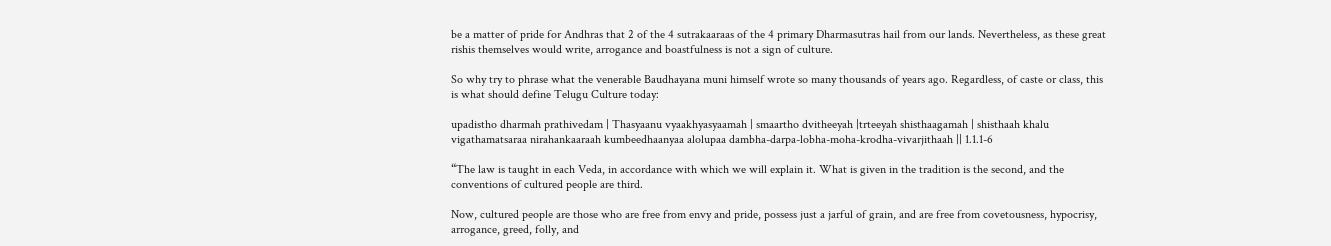be a matter of pride for Andhras that 2 of the 4 sutrakaaraas of the 4 primary Dharmasutras hail from our lands. Nevertheless, as these great rishis themselves would write, arrogance and boastfulness is not a sign of culture.

So why try to phrase what the venerable Baudhayana muni himself wrote so many thousands of years ago. Regardless, of caste or class, this is what should define Telugu Culture today:

upadistho dharmah prathivedam | Thasyaanu vyaakhyasyaamah | smaartho dvitheeyah |trteeyah shisthaagamah | shisthaah khalu vigathamatsaraa nirahankaaraah kumbeedhaanyaa alolupaa dambha-darpa-lobha-moha-krodha-vivarjithaah || 1.1.1-6

“The law is taught in each Veda, in accordance with which we will explain it. What is given in the tradition is the second, and the conventions of cultured people are third.

Now, cultured people are those who are free from envy and pride, possess just a jarful of grain, and are free from covetousness, hypocrisy, arrogance, greed, folly, and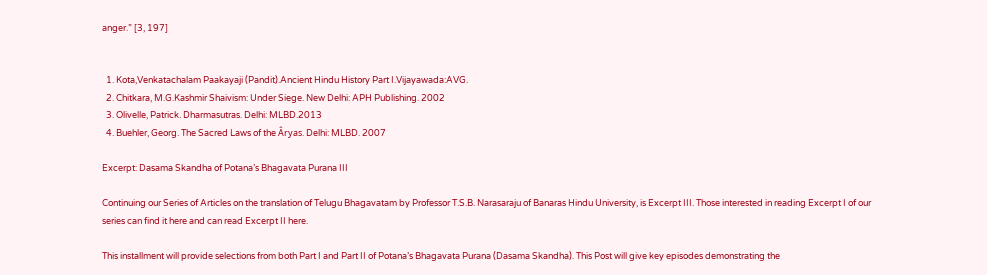anger.” [3, 197]


  1. Kota,Venkatachalam Paakayaji (Pandit).Ancient Hindu History Part I.Vijayawada:AVG.
  2. Chitkara, M.G.Kashmir Shaivism: Under Siege. New Delhi: APH Publishing. 2002
  3. Olivelle, Patrick. Dharmasutras. Delhi: MLBD.2013
  4. Buehler, Georg. The Sacred Laws of the Âryas. Delhi: MLBD. 2007

Excerpt: Dasama Skandha of Potana’s Bhagavata Purana III

Continuing our Series of Articles on the translation of Telugu Bhagavatam by Professor T.S.B. Narasaraju of Banaras Hindu University, is Excerpt III. Those interested in reading Excerpt I of our series can find it here and can read Excerpt II here.

This installment will provide selections from both Part I and Part II of Potana’s Bhagavata Purana (Dasama Skandha). This Post will give key episodes demonstrating the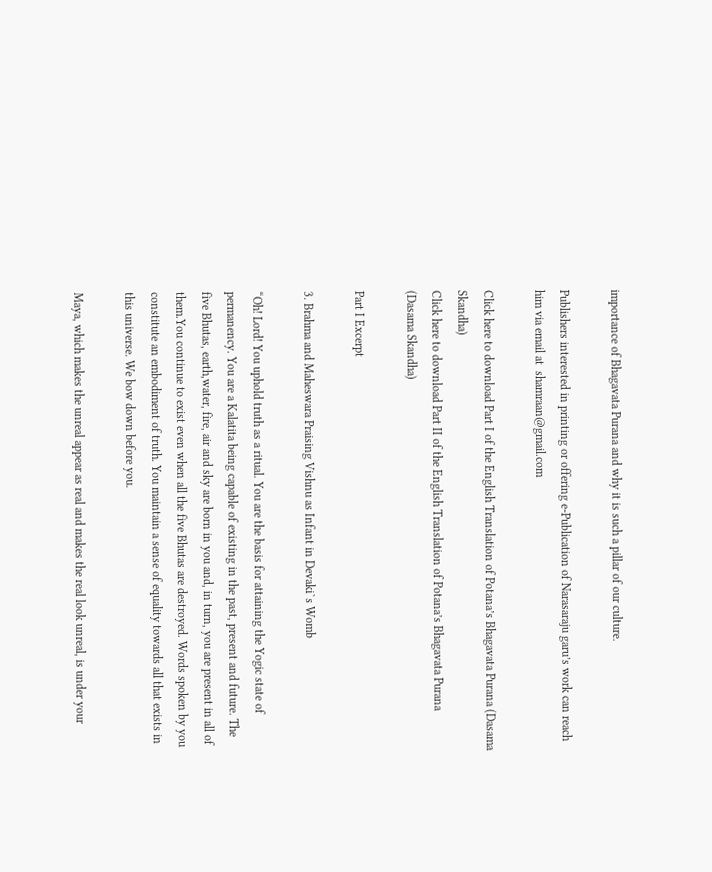importance of Bhagavata Purana and why it is such a pillar of our culture.

Publishers interested in printing or offering e-Publication of Narasaraju garu’s work can reach him via email at  shamraan@gmail.com

Click here to download Part I of the English Translation of Potana’s Bhagavata Purana (Dasama Skandha)
Click here to download Part II of the English Translation of Potana’s Bhagavata Purana (Dasama Skandha)

Part I Excerpt

3. Brahma and Maheswara Praising Vishnu as Infant in Devaki`s Womb

“Oh! Lord! You uphold truth as a ritual. You are the basis for attaining the Yogic state of permanency. You are a Kalatita being capable of existing in the past, present and future. The five Bhutas, earth,water, fire, air and sky are born in you and, in turn, you are present in all of them.You continue to exist even when all the five Bhutas are destroyed. Words spoken by you constitute an embodiment of truth. You maintain a sense of equality towards all that exists in this universe. We bow down before you.

Maya, which makes the unreal appear as real and makes the real look unreal, is under your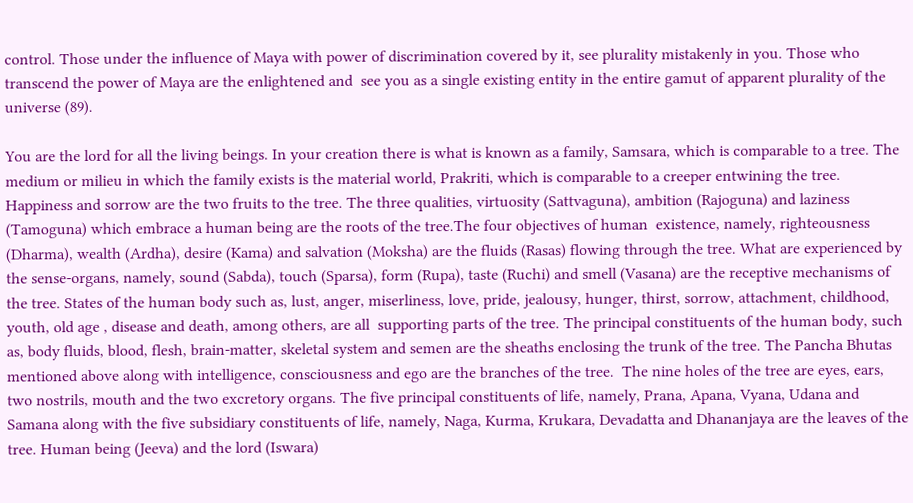control. Those under the influence of Maya with power of discrimination covered by it, see plurality mistakenly in you. Those who transcend the power of Maya are the enlightened and  see you as a single existing entity in the entire gamut of apparent plurality of the universe (89).

You are the lord for all the living beings. In your creation there is what is known as a family, Samsara, which is comparable to a tree. The medium or milieu in which the family exists is the material world, Prakriti, which is comparable to a creeper entwining the tree. Happiness and sorrow are the two fruits to the tree. The three qualities, virtuosity (Sattvaguna), ambition (Rajoguna) and laziness (Tamoguna) which embrace a human being are the roots of the tree.The four objectives of human  existence, namely, righteousness (Dharma), wealth (Ardha), desire (Kama) and salvation (Moksha) are the fluids (Rasas) flowing through the tree. What are experienced by the sense-organs, namely, sound (Sabda), touch (Sparsa), form (Rupa), taste (Ruchi) and smell (Vasana) are the receptive mechanisms of the tree. States of the human body such as, lust, anger, miserliness, love, pride, jealousy, hunger, thirst, sorrow, attachment, childhood, youth, old age , disease and death, among others, are all  supporting parts of the tree. The principal constituents of the human body, such as, body fluids, blood, flesh, brain-matter, skeletal system and semen are the sheaths enclosing the trunk of the tree. The Pancha Bhutas mentioned above along with intelligence, consciousness and ego are the branches of the tree.  The nine holes of the tree are eyes, ears, two nostrils, mouth and the two excretory organs. The five principal constituents of life, namely, Prana, Apana, Vyana, Udana and Samana along with the five subsidiary constituents of life, namely, Naga, Kurma, Krukara, Devadatta and Dhananjaya are the leaves of the tree. Human being (Jeeva) and the lord (Iswara)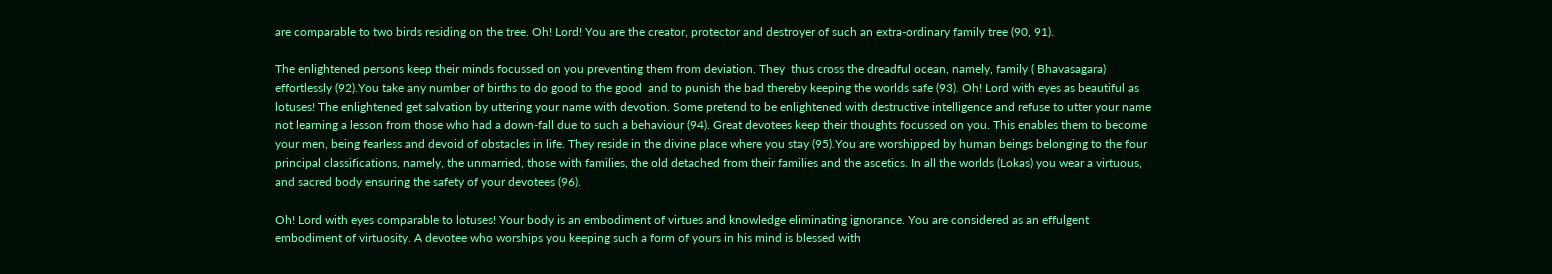are comparable to two birds residing on the tree. Oh! Lord! You are the creator, protector and destroyer of such an extra-ordinary family tree (90, 91).

The enlightened persons keep their minds focussed on you preventing them from deviation. They  thus cross the dreadful ocean, namely, family ( Bhavasagara) effortlessly (92).You take any number of births to do good to the good  and to punish the bad thereby keeping the worlds safe (93). Oh! Lord with eyes as beautiful as lotuses! The enlightened get salvation by uttering your name with devotion. Some pretend to be enlightened with destructive intelligence and refuse to utter your name not learning a lesson from those who had a down-fall due to such a behaviour (94). Great devotees keep their thoughts focussed on you. This enables them to become your men, being fearless and devoid of obstacles in life. They reside in the divine place where you stay (95).You are worshipped by human beings belonging to the four principal classifications, namely, the unmarried, those with families, the old detached from their families and the ascetics. In all the worlds (Lokas) you wear a virtuous, and sacred body ensuring the safety of your devotees (96).

Oh! Lord with eyes comparable to lotuses! Your body is an embodiment of virtues and knowledge eliminating ignorance. You are considered as an effulgent embodiment of virtuosity. A devotee who worships you keeping such a form of yours in his mind is blessed with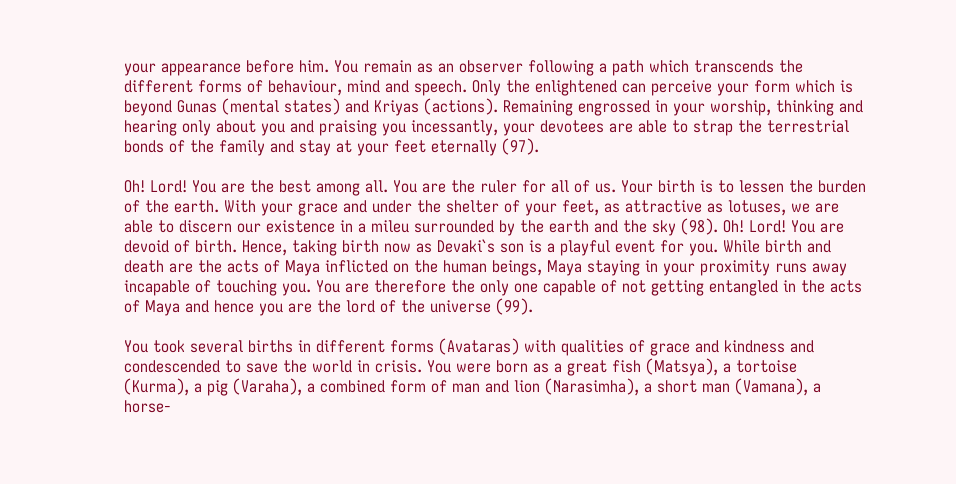your appearance before him. You remain as an observer following a path which transcends the different forms of behaviour, mind and speech. Only the enlightened can perceive your form which is beyond Gunas (mental states) and Kriyas (actions). Remaining engrossed in your worship, thinking and hearing only about you and praising you incessantly, your devotees are able to strap the terrestrial bonds of the family and stay at your feet eternally (97).

Oh! Lord! You are the best among all. You are the ruler for all of us. Your birth is to lessen the burden of the earth. With your grace and under the shelter of your feet, as attractive as lotuses, we are able to discern our existence in a mileu surrounded by the earth and the sky (98). Oh! Lord! You are devoid of birth. Hence, taking birth now as Devaki`s son is a playful event for you. While birth and death are the acts of Maya inflicted on the human beings, Maya staying in your proximity runs away incapable of touching you. You are therefore the only one capable of not getting entangled in the acts of Maya and hence you are the lord of the universe (99).

You took several births in different forms (Avataras) with qualities of grace and kindness and condescended to save the world in crisis. You were born as a great fish (Matsya), a tortoise (Kurma), a pig (Varaha), a combined form of man and lion (Narasimha), a short man (Vamana), a horse-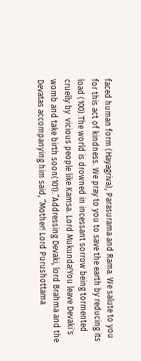faced human form (Hayagriva), Parasurama and Rama. We salute to you for this act of kindness. We pray to you to save the earth by reducing its load (100).The world is drowned in incessant sorrow being tormented cruelly by  vicious people like Kamsa. Lord Mukunda!You leave Devaki`s womb and take birth soon(101).”Addressing Devaki, lord Brahma and the Devatas accompanying him said, “Mother! Lord Purushottama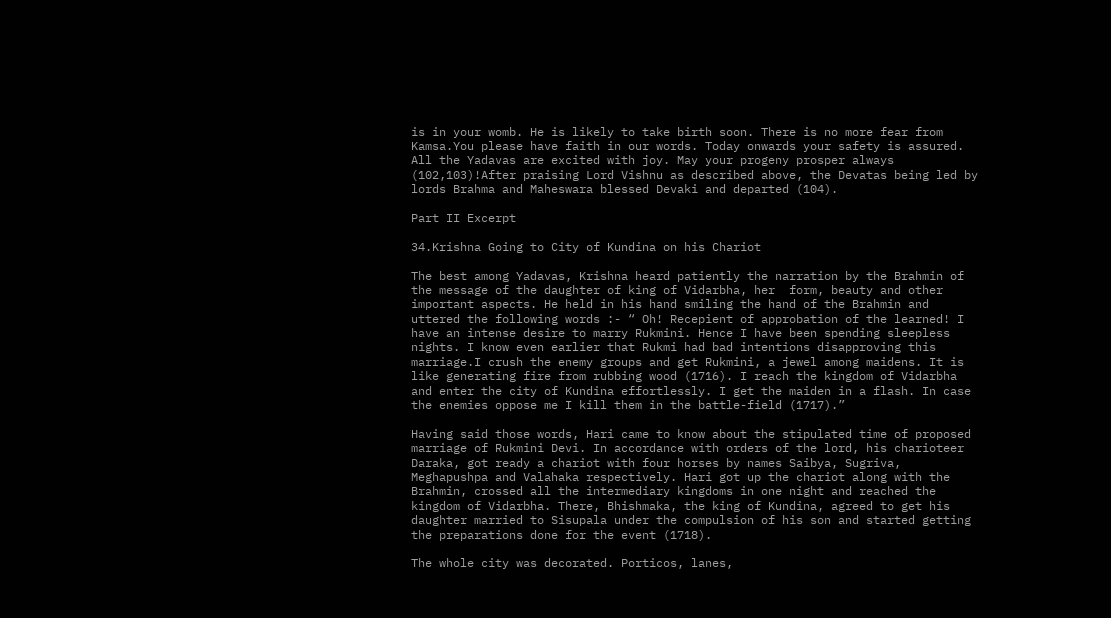is in your womb. He is likely to take birth soon. There is no more fear from Kamsa.You please have faith in our words. Today onwards your safety is assured. All the Yadavas are excited with joy. May your progeny prosper always (102,103)!After praising Lord Vishnu as described above, the Devatas being led by lords Brahma and Maheswara blessed Devaki and departed (104).

Part II Excerpt

34.Krishna Going to City of Kundina on his Chariot

The best among Yadavas, Krishna heard patiently the narration by the Brahmin of the message of the daughter of king of Vidarbha, her  form, beauty and other important aspects. He held in his hand smiling the hand of the Brahmin and uttered the following words :- “ Oh! Recepient of approbation of the learned! I have an intense desire to marry Rukmini. Hence I have been spending sleepless nights. I know even earlier that Rukmi had bad intentions disapproving this marriage.I crush the enemy groups and get Rukmini, a jewel among maidens. It is like generating fire from rubbing wood (1716). I reach the kingdom of Vidarbha and enter the city of Kundina effortlessly. I get the maiden in a flash. In case the enemies oppose me I kill them in the battle-field (1717).”

Having said those words, Hari came to know about the stipulated time of proposed marriage of Rukmini Devi. In accordance with orders of the lord, his charioteer Daraka, got ready a chariot with four horses by names Saibya, Sugriva, Meghapushpa and Valahaka respectively. Hari got up the chariot along with the Brahmin, crossed all the intermediary kingdoms in one night and reached the kingdom of Vidarbha. There, Bhishmaka, the king of Kundina, agreed to get his daughter married to Sisupala under the compulsion of his son and started getting the preparations done for the event (1718).

The whole city was decorated. Porticos, lanes,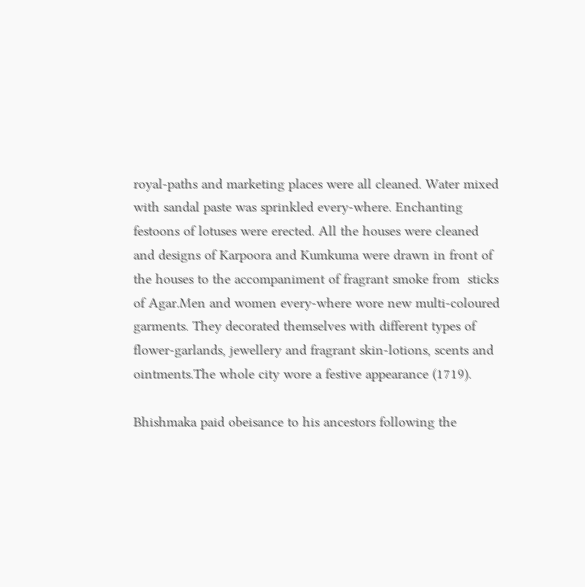royal-paths and marketing places were all cleaned. Water mixed with sandal paste was sprinkled every-where. Enchanting festoons of lotuses were erected. All the houses were cleaned and designs of Karpoora and Kumkuma were drawn in front of the houses to the accompaniment of fragrant smoke from  sticks of Agar.Men and women every-where wore new multi-coloured garments. They decorated themselves with different types of flower-garlands, jewellery and fragrant skin-lotions, scents and ointments.The whole city wore a festive appearance (1719).

Bhishmaka paid obeisance to his ancestors following the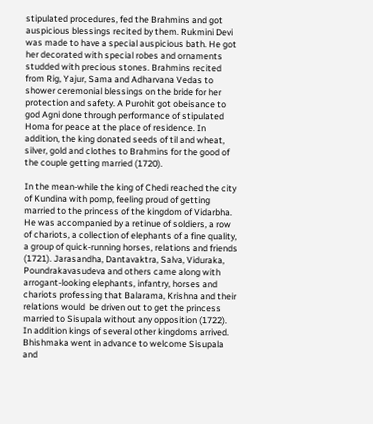stipulated procedures, fed the Brahmins and got auspicious blessings recited by them. Rukmini Devi was made to have a special auspicious bath. He got her decorated with special robes and ornaments studded with precious stones. Brahmins recited from Rig, Yajur, Sama and Adharvana Vedas to shower ceremonial blessings on the bride for her protection and safety. A Purohit got obeisance to god Agni done through performance of stipulated Homa for peace at the place of residence. In addition, the king donated seeds of til and wheat, silver, gold and clothes to Brahmins for the good of the couple getting married (1720).

In the mean-while the king of Chedi reached the city of Kundina with pomp, feeling proud of getting married to the princess of the kingdom of Vidarbha. He was accompanied by a retinue of soldiers, a row of chariots, a collection of elephants of a fine quality, a group of quick-running horses, relations and friends (1721). Jarasandha, Dantavaktra, Salva, Viduraka, Poundrakavasudeva and others came along with arrogant-looking elephants, infantry, horses and chariots professing that Balarama, Krishna and their relations would  be driven out to get the princess married to Sisupala without any opposition (1722). In addition kings of several other kingdoms arrived. Bhishmaka went in advance to welcome Sisupala and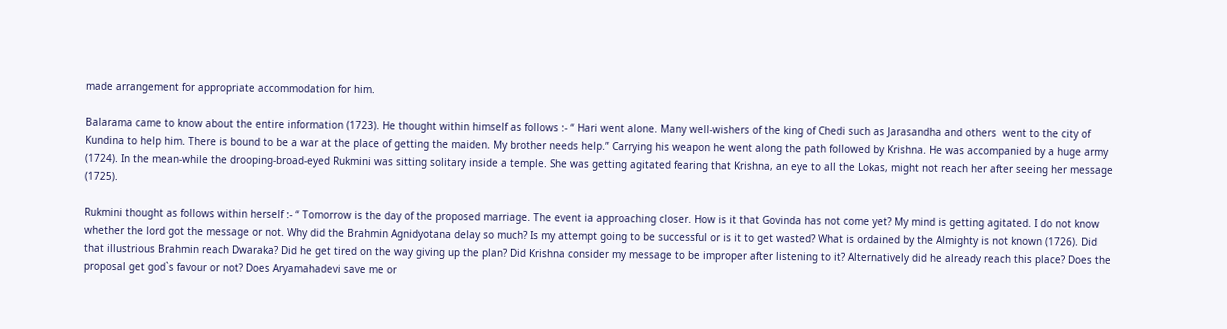made arrangement for appropriate accommodation for him.

Balarama came to know about the entire information (1723). He thought within himself as follows :- “ Hari went alone. Many well-wishers of the king of Chedi such as Jarasandha and others  went to the city of Kundina to help him. There is bound to be a war at the place of getting the maiden. My brother needs help.” Carrying his weapon he went along the path followed by Krishna. He was accompanied by a huge army (1724). In the mean-while the drooping-broad-eyed Rukmini was sitting solitary inside a temple. She was getting agitated fearing that Krishna, an eye to all the Lokas, might not reach her after seeing her message (1725).

Rukmini thought as follows within herself :- “ Tomorrow is the day of the proposed marriage. The event ia approaching closer. How is it that Govinda has not come yet? My mind is getting agitated. I do not know whether the lord got the message or not. Why did the Brahmin Agnidyotana delay so much? Is my attempt going to be successful or is it to get wasted? What is ordained by the Almighty is not known (1726). Did that illustrious Brahmin reach Dwaraka? Did he get tired on the way giving up the plan? Did Krishna consider my message to be improper after listening to it? Alternatively did he already reach this place? Does the proposal get god`s favour or not? Does Aryamahadevi save me or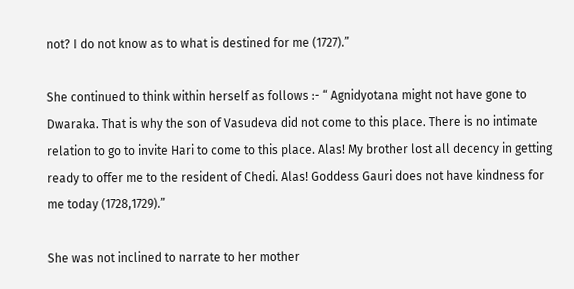not? I do not know as to what is destined for me (1727).”

She continued to think within herself as follows :- “ Agnidyotana might not have gone to Dwaraka. That is why the son of Vasudeva did not come to this place. There is no intimate relation to go to invite Hari to come to this place. Alas! My brother lost all decency in getting ready to offer me to the resident of Chedi. Alas! Goddess Gauri does not have kindness for me today (1728,1729).”

She was not inclined to narrate to her mother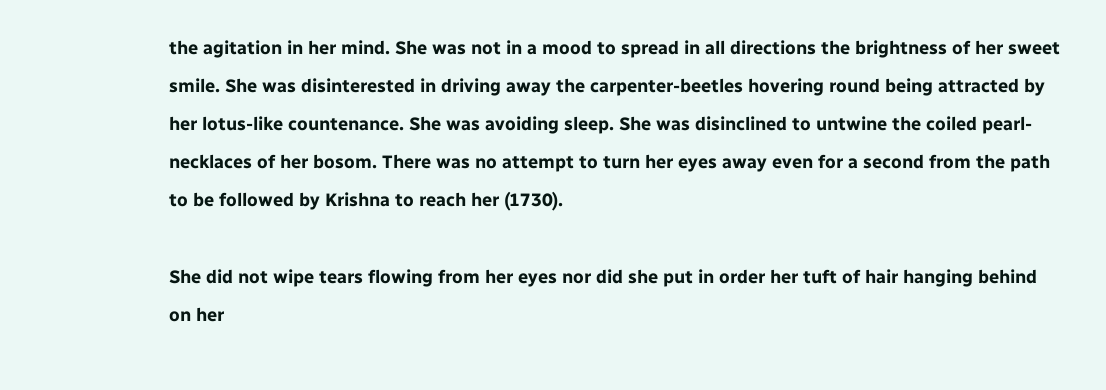the agitation in her mind. She was not in a mood to spread in all directions the brightness of her sweet smile. She was disinterested in driving away the carpenter-beetles hovering round being attracted by her lotus-like countenance. She was avoiding sleep. She was disinclined to untwine the coiled pearl-necklaces of her bosom. There was no attempt to turn her eyes away even for a second from the path to be followed by Krishna to reach her (1730).

She did not wipe tears flowing from her eyes nor did she put in order her tuft of hair hanging behind on her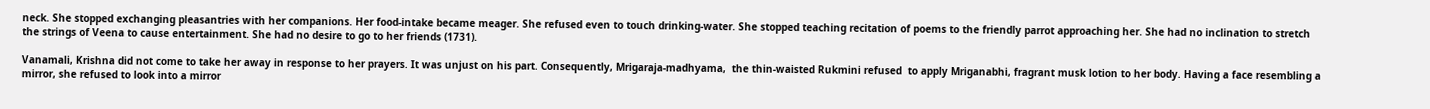neck. She stopped exchanging pleasantries with her companions. Her food-intake became meager. She refused even to touch drinking-water. She stopped teaching recitation of poems to the friendly parrot approaching her. She had no inclination to stretch the strings of Veena to cause entertainment. She had no desire to go to her friends (1731).

Vanamali, Krishna did not come to take her away in response to her prayers. It was unjust on his part. Consequently, Mrigaraja-madhyama,  the thin-waisted Rukmini refused  to apply Mriganabhi, fragrant musk lotion to her body. Having a face resembling a mirror, she refused to look into a mirror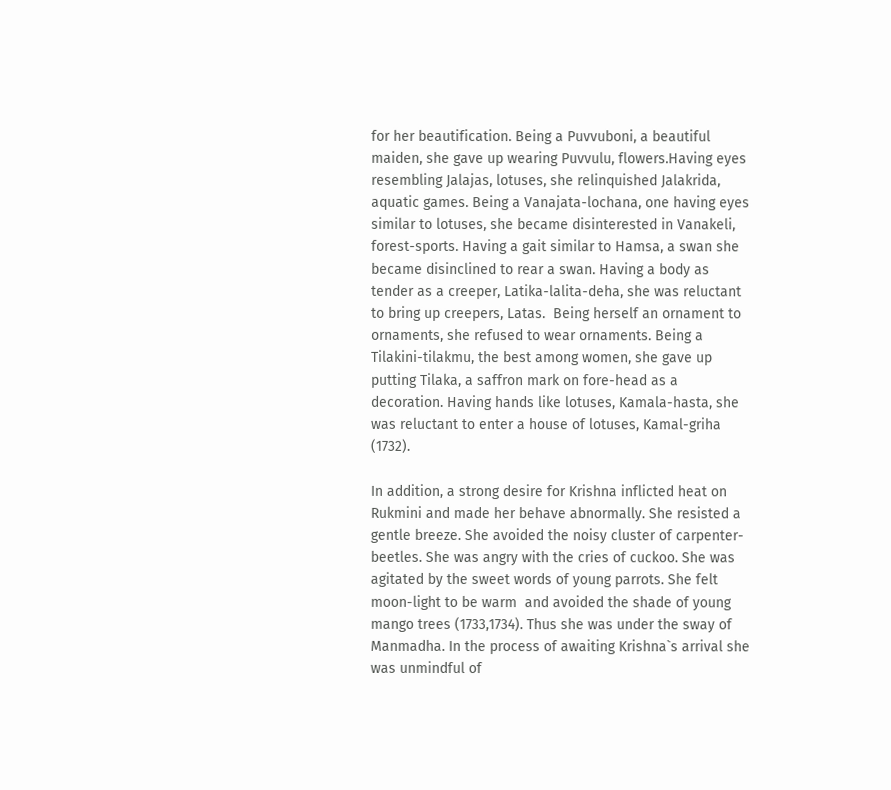for her beautification. Being a Puvvuboni, a beautiful maiden, she gave up wearing Puvvulu, flowers.Having eyes resembling Jalajas, lotuses, she relinquished Jalakrida, aquatic games. Being a Vanajata-lochana, one having eyes similar to lotuses, she became disinterested in Vanakeli, forest-sports. Having a gait similar to Hamsa, a swan she became disinclined to rear a swan. Having a body as tender as a creeper, Latika-lalita-deha, she was reluctant to bring up creepers, Latas.  Being herself an ornament to ornaments, she refused to wear ornaments. Being a Tilakini-tilakmu, the best among women, she gave up putting Tilaka, a saffron mark on fore-head as a decoration. Having hands like lotuses, Kamala-hasta, she was reluctant to enter a house of lotuses, Kamal-griha (1732).

In addition, a strong desire for Krishna inflicted heat on Rukmini and made her behave abnormally. She resisted a gentle breeze. She avoided the noisy cluster of carpenter-beetles. She was angry with the cries of cuckoo. She was agitated by the sweet words of young parrots. She felt moon-light to be warm  and avoided the shade of young mango trees (1733,1734). Thus she was under the sway of Manmadha. In the process of awaiting Krishna`s arrival she was unmindful of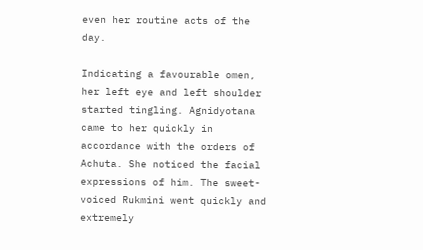even her routine acts of the day.

Indicating a favourable omen, her left eye and left shoulder started tingling. Agnidyotana came to her quickly in accordance with the orders of Achuta. She noticed the facial expressions of him. The sweet-voiced Rukmini went quickly and extremely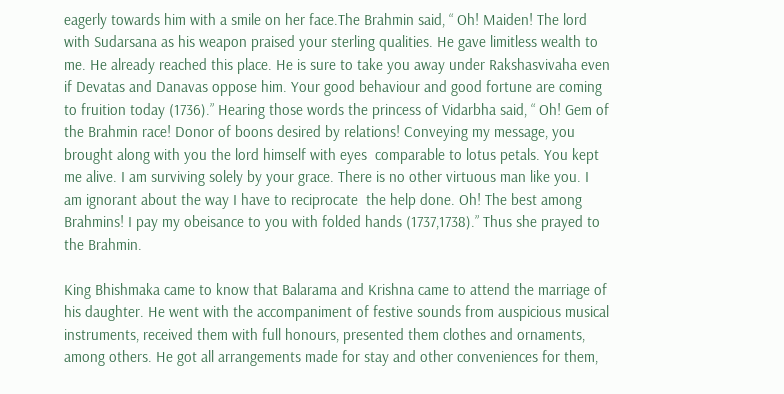eagerly towards him with a smile on her face.The Brahmin said, “ Oh! Maiden! The lord with Sudarsana as his weapon praised your sterling qualities. He gave limitless wealth to me. He already reached this place. He is sure to take you away under Rakshasvivaha even if Devatas and Danavas oppose him. Your good behaviour and good fortune are coming to fruition today (1736).” Hearing those words the princess of Vidarbha said, “ Oh! Gem of the Brahmin race! Donor of boons desired by relations! Conveying my message, you brought along with you the lord himself with eyes  comparable to lotus petals. You kept me alive. I am surviving solely by your grace. There is no other virtuous man like you. I am ignorant about the way I have to reciprocate  the help done. Oh! The best among Brahmins! I pay my obeisance to you with folded hands (1737,1738).” Thus she prayed to the Brahmin.

King Bhishmaka came to know that Balarama and Krishna came to attend the marriage of his daughter. He went with the accompaniment of festive sounds from auspicious musical instruments, received them with full honours, presented them clothes and ornaments, among others. He got all arrangements made for stay and other conveniences for them,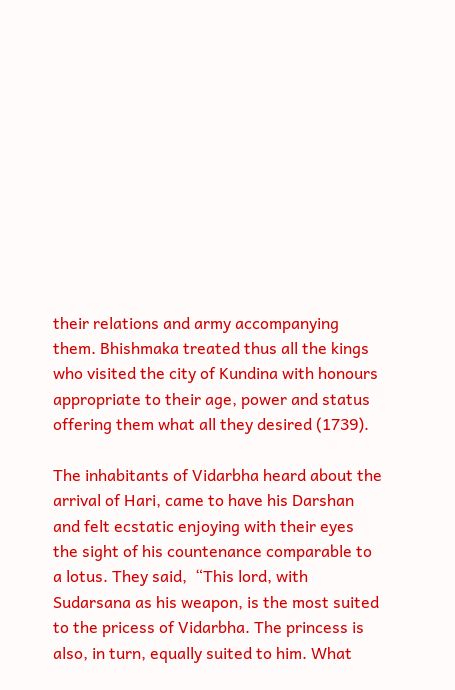their relations and army accompanying them. Bhishmaka treated thus all the kings who visited the city of Kundina with honours appropriate to their age, power and status offering them what all they desired (1739).

The inhabitants of Vidarbha heard about the arrival of Hari, came to have his Darshan and felt ecstatic enjoying with their eyes the sight of his countenance comparable to a lotus. They said,  “This lord, with Sudarsana as his weapon, is the most suited to the pricess of Vidarbha. The princess is also, in turn, equally suited to him. What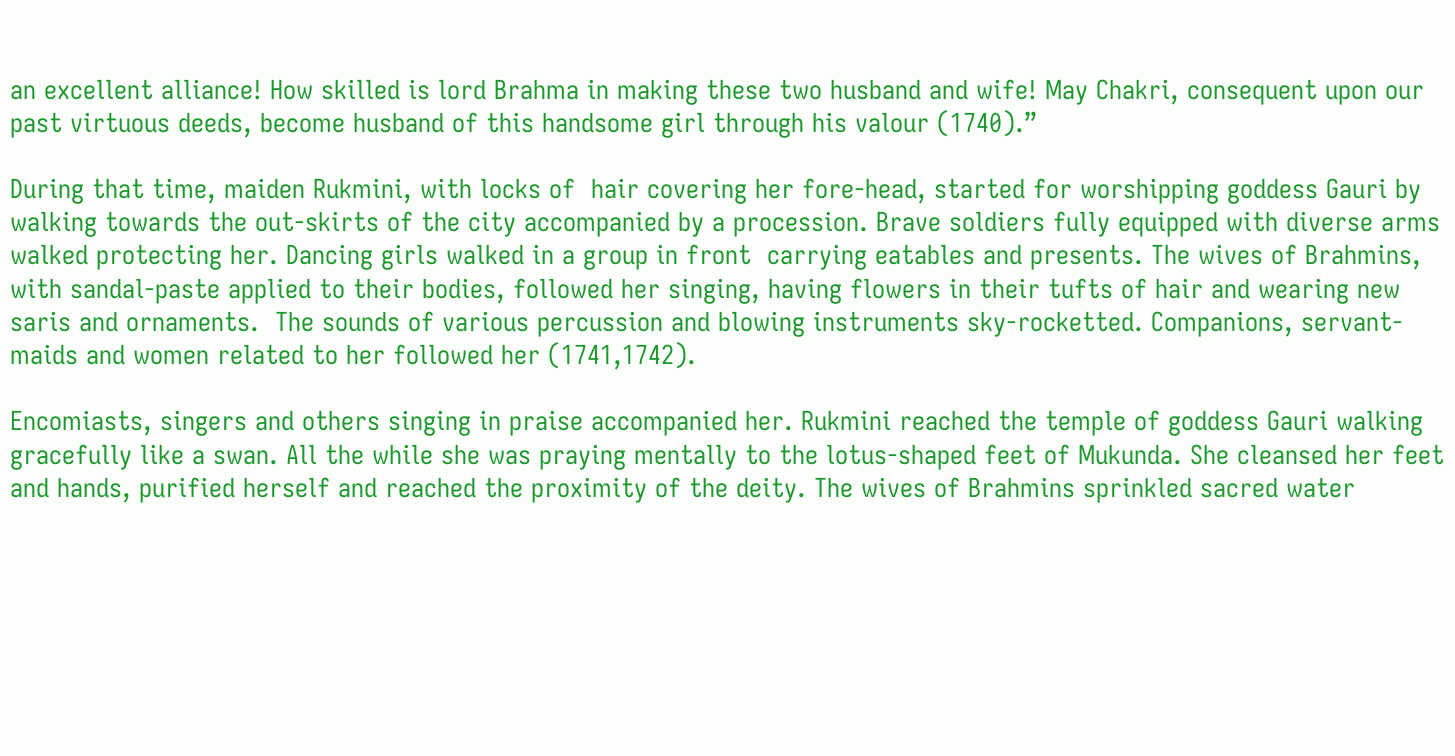an excellent alliance! How skilled is lord Brahma in making these two husband and wife! May Chakri, consequent upon our past virtuous deeds, become husband of this handsome girl through his valour (1740).”

During that time, maiden Rukmini, with locks of  hair covering her fore-head, started for worshipping goddess Gauri by walking towards the out-skirts of the city accompanied by a procession. Brave soldiers fully equipped with diverse arms walked protecting her. Dancing girls walked in a group in front  carrying eatables and presents. The wives of Brahmins, with sandal-paste applied to their bodies, followed her singing, having flowers in their tufts of hair and wearing new saris and ornaments.  The sounds of various percussion and blowing instruments sky-rocketted. Companions, servant-maids and women related to her followed her (1741,1742).

Encomiasts, singers and others singing in praise accompanied her. Rukmini reached the temple of goddess Gauri walking gracefully like a swan. All the while she was praying mentally to the lotus-shaped feet of Mukunda. She cleansed her feet and hands, purified herself and reached the proximity of the deity. The wives of Brahmins sprinkled sacred water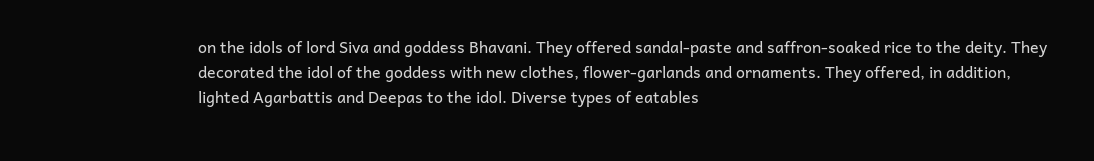on the idols of lord Siva and goddess Bhavani. They offered sandal-paste and saffron-soaked rice to the deity. They decorated the idol of the goddess with new clothes, flower-garlands and ornaments. They offered, in addition, lighted Agarbattis and Deepas to the idol. Diverse types of eatables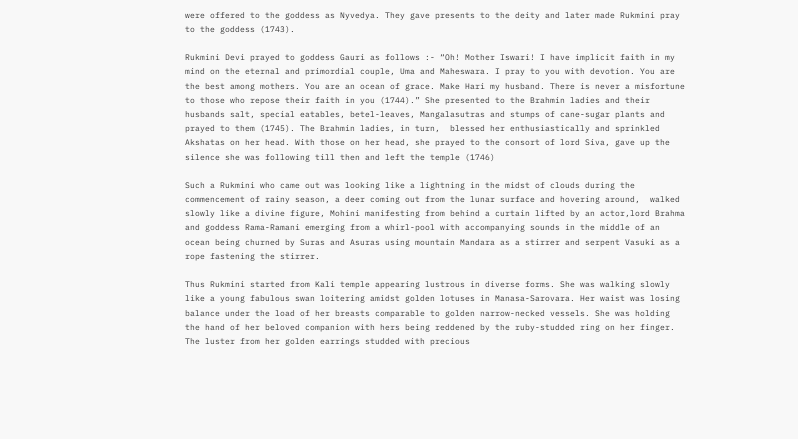were offered to the goddess as Nyvedya. They gave presents to the deity and later made Rukmini pray to the goddess (1743).

Rukmini Devi prayed to goddess Gauri as follows :- “Oh! Mother Iswari! I have implicit faith in my mind on the eternal and primordial couple, Uma and Maheswara. I pray to you with devotion. You are the best among mothers. You are an ocean of grace. Make Hari my husband. There is never a misfortune to those who repose their faith in you (1744).” She presented to the Brahmin ladies and their husbands salt, special eatables, betel-leaves, Mangalasutras and stumps of cane-sugar plants and prayed to them (1745). The Brahmin ladies, in turn,  blessed her enthusiastically and sprinkled Akshatas on her head. With those on her head, she prayed to the consort of lord Siva, gave up the silence she was following till then and left the temple (1746)

Such a Rukmini who came out was looking like a lightning in the midst of clouds during the commencement of rainy season, a deer coming out from the lunar surface and hovering around,  walked slowly like a divine figure, Mohini manifesting from behind a curtain lifted by an actor,lord Brahma and goddess Rama-Ramani emerging from a whirl-pool with accompanying sounds in the middle of an ocean being churned by Suras and Asuras using mountain Mandara as a stirrer and serpent Vasuki as a rope fastening the stirrer.

Thus Rukmini started from Kali temple appearing lustrous in diverse forms. She was walking slowly like a young fabulous swan loitering amidst golden lotuses in Manasa-Sarovara. Her waist was losing balance under the load of her breasts comparable to golden narrow-necked vessels. She was holding the hand of her beloved companion with hers being reddened by the ruby-studded ring on her finger. The luster from her golden earrings studded with precious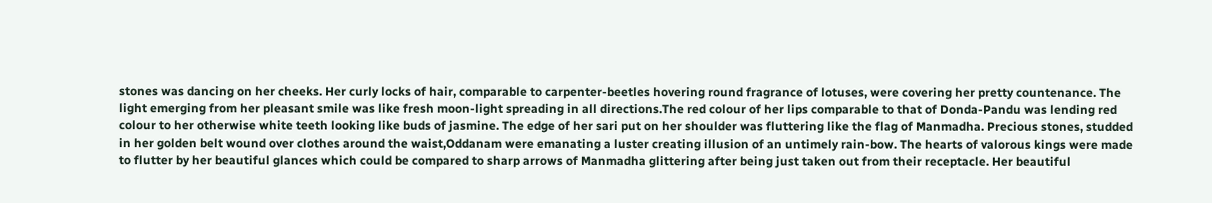stones was dancing on her cheeks. Her curly locks of hair, comparable to carpenter-beetles hovering round fragrance of lotuses, were covering her pretty countenance. The light emerging from her pleasant smile was like fresh moon-light spreading in all directions.The red colour of her lips comparable to that of Donda-Pandu was lending red colour to her otherwise white teeth looking like buds of jasmine. The edge of her sari put on her shoulder was fluttering like the flag of Manmadha. Precious stones, studded in her golden belt wound over clothes around the waist,Oddanam were emanating a luster creating illusion of an untimely rain-bow. The hearts of valorous kings were made to flutter by her beautiful glances which could be compared to sharp arrows of Manmadha glittering after being just taken out from their receptacle. Her beautiful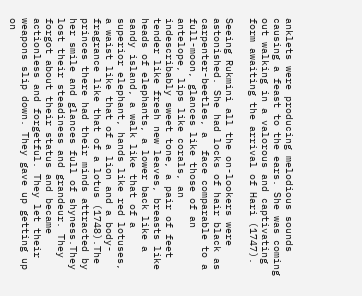anklets were producing melodious sounds causing a feast to the ears. She was coming out walking in a valorous and captivating form awaiting the arrival of Hari (1747).

Seeing Rukmini all the on-lookers were astonished. She had locks of hair black as carpenter-beetles, a  face comparable to a full-moon, glances like those of an antelope, lips like corals, an indescribably sweet tone, a pair of feet tender like fresh new leaves, breasts like heads of elephants, a lower back like a sandy island, a walk like that of a superior elephant, hands like red lotuses, a waist like that of a lion and a body-fragrance like that of a lotus (1748).The princes there had their minds attracted by her smile and glances full of shyness.They lost their steadiness and grandeur. They forgot about their status and became actionless and forgetful. They let their weapons slip down. They gave up getting up on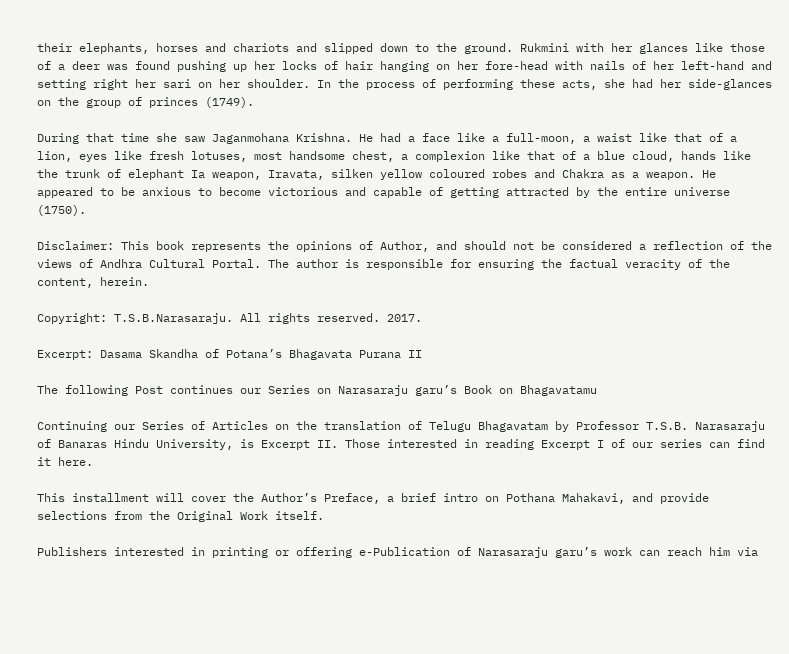their elephants, horses and chariots and slipped down to the ground. Rukmini with her glances like those of a deer was found pushing up her locks of hair hanging on her fore-head with nails of her left-hand and setting right her sari on her shoulder. In the process of performing these acts, she had her side-glances on the group of princes (1749).

During that time she saw Jaganmohana Krishna. He had a face like a full-moon, a waist like that of a lion, eyes like fresh lotuses, most handsome chest, a complexion like that of a blue cloud, hands like the trunk of elephant Ia weapon, Iravata, silken yellow coloured robes and Chakra as a weapon. He appeared to be anxious to become victorious and capable of getting attracted by the entire universe (1750).

Disclaimer: This book represents the opinions of Author, and should not be considered a reflection of the views of Andhra Cultural Portal. The author is responsible for ensuring the factual veracity of the content, herein.

Copyright: T.S.B.Narasaraju. All rights reserved. 2017.

Excerpt: Dasama Skandha of Potana’s Bhagavata Purana II

The following Post continues our Series on Narasaraju garu’s Book on Bhagavatamu

Continuing our Series of Articles on the translation of Telugu Bhagavatam by Professor T.S.B. Narasaraju of Banaras Hindu University, is Excerpt II. Those interested in reading Excerpt I of our series can find it here.

This installment will cover the Author’s Preface, a brief intro on Pothana Mahakavi, and provide selections from the Original Work itself.

Publishers interested in printing or offering e-Publication of Narasaraju garu’s work can reach him via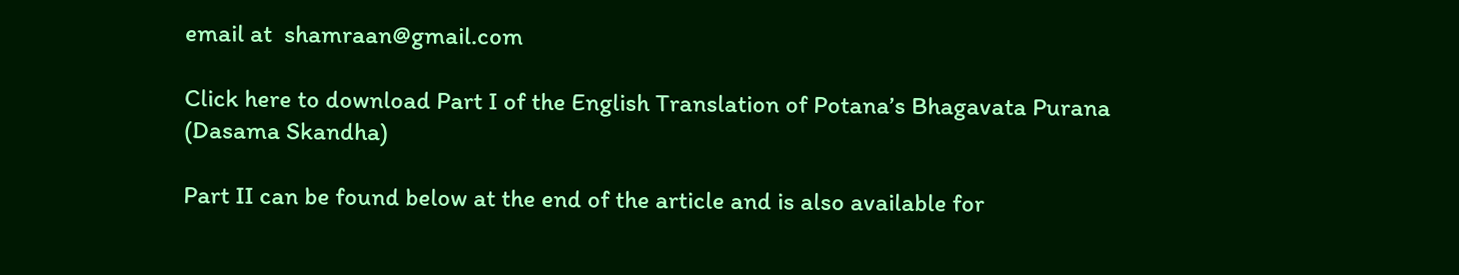email at  shamraan@gmail.com

Click here to download Part I of the English Translation of Potana’s Bhagavata Purana (Dasama Skandha)

Part II can be found below at the end of the article and is also available for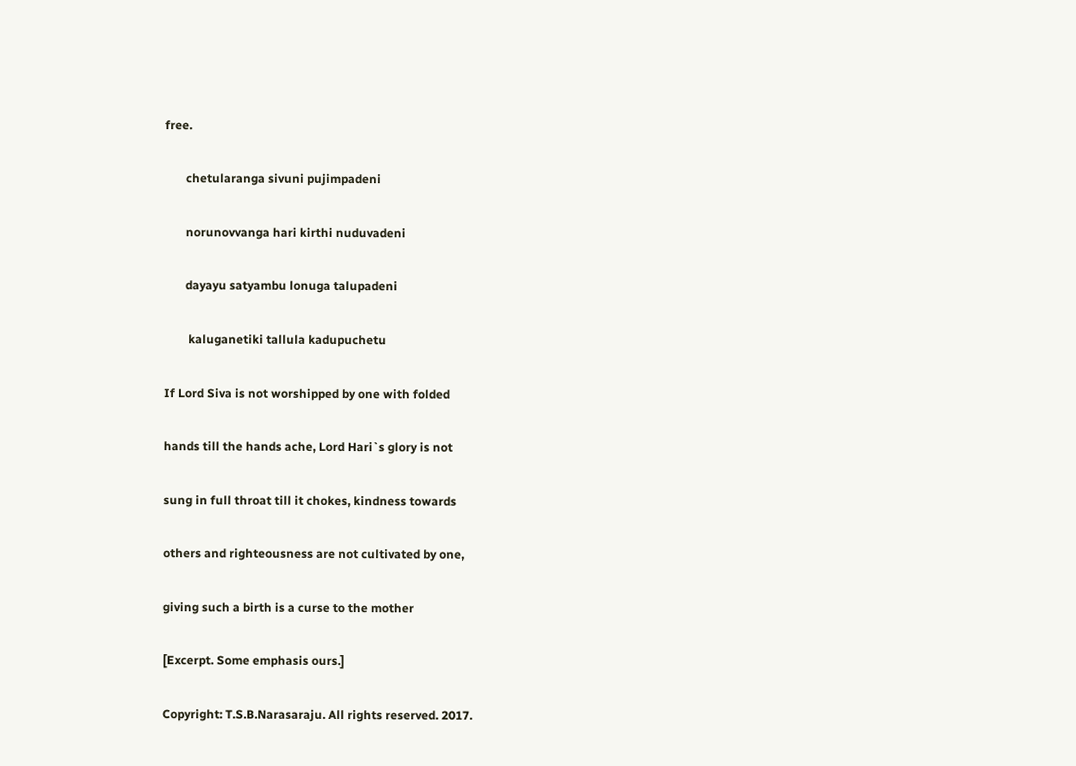free.

       chetularanga sivuni pujimpadeni

       norunovvanga hari kirthi nuduvadeni

       dayayu satyambu lonuga talupadeni

        kaluganetiki tallula kadupuchetu

If Lord Siva is not worshipped by one with folded

hands till the hands ache, Lord Hari`s glory is not

sung in full throat till it chokes, kindness towards

others and righteousness are not cultivated by one,

giving such a birth is a curse to the mother

[Excerpt. Some emphasis ours.]

Copyright: T.S.B.Narasaraju. All rights reserved. 2017.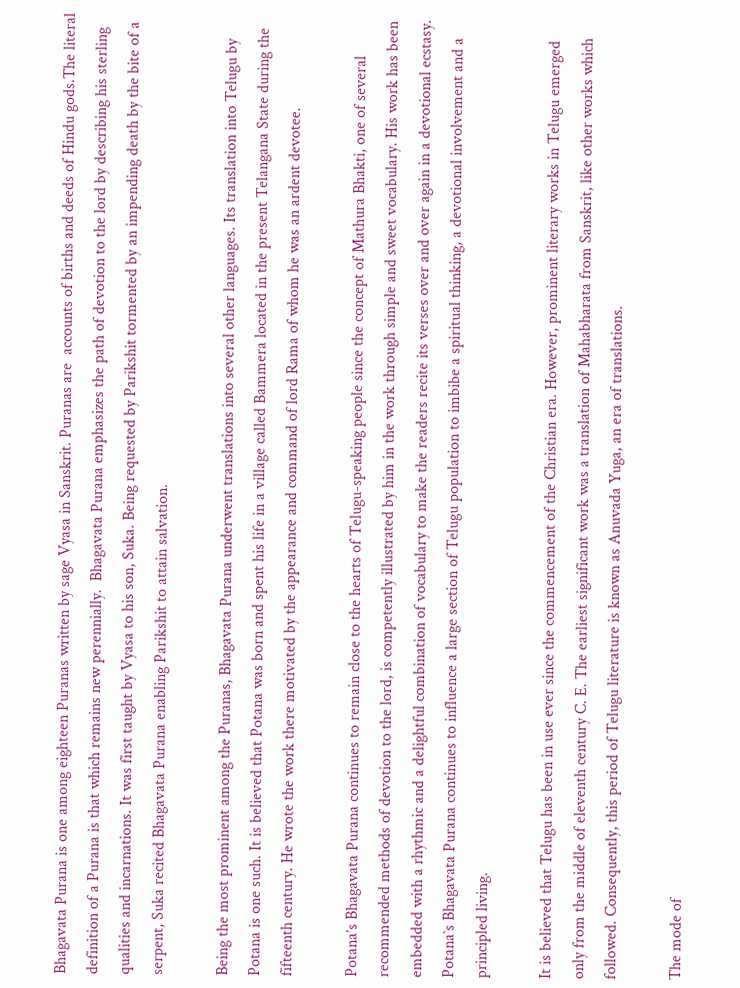Bhagavata Purana is one among eighteen Puranas written by sage Vyasa in Sanskrit. Puranas are  accounts of births and deeds of Hindu gods.The literal definition of a Purana is that which remains new perennially.  Bhagavata Purana emphasizes the path of devotion to the lord by describing his sterling qualities and incarnations. It was first taught by Vyasa to his son, Suka. Being requested by Parikshit tormented by an impending death by the bite of a serpent, Suka recited Bhagavata Purana enabling Parikshit to attain salvation.

Being the most prominent among the Puranas, Bhagavata Purana underwent translations into several other languages. Its translation into Telugu by Potana is one such. It is believed that Potana was born and spent his life in a village called Bammera located in the present Telangana State during the fifteenth century. He wrote the work there motivated by the appearance and command of lord Rama of whom he was an ardent devotee.

Potana’s Bhagavata Purana continues to remain close to the hearts of Telugu-speaking people since the concept of Mathura Bhakti, one of several recommended methods of devotion to the lord, is competently illustrated by him in the work through simple and sweet vocabulary. His work has been embedded with a rhythmic and a delightful combination of vocabulary to make the readers recite its verses over and over again in a devotional ecstasy. Potana`s Bhagavata Purana continues to influence a large section of Telugu population to imbibe a spiritual thinking, a devotional involvement and a principled living.

It is believed that Telugu has been in use ever since the commencement of the Christian era. However, prominent literary works in Telugu emerged only from the middle of eleventh century C. E. The earliest significant work was a translation of Mahabharata from Sanskrit, like other works which followed. Consequently, this period of Telugu literature is known as Anuvada Yuga, an era of translations.

The mode of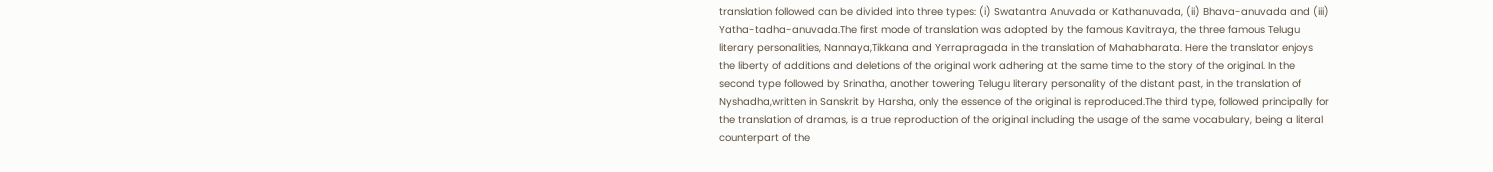translation followed can be divided into three types: (i) Swatantra Anuvada or Kathanuvada, (ii) Bhava-anuvada and (iii) Yatha-tadha-anuvada.The first mode of translation was adopted by the famous Kavitraya, the three famous Telugu literary personalities, Nannaya,Tikkana and Yerrapragada in the translation of Mahabharata. Here the translator enjoys the liberty of additions and deletions of the original work adhering at the same time to the story of the original. In the second type followed by Srinatha, another towering Telugu literary personality of the distant past, in the translation of Nyshadha,written in Sanskrit by Harsha, only the essence of the original is reproduced.The third type, followed principally for the translation of dramas, is a true reproduction of the original including the usage of the same vocabulary, being a literal counterpart of the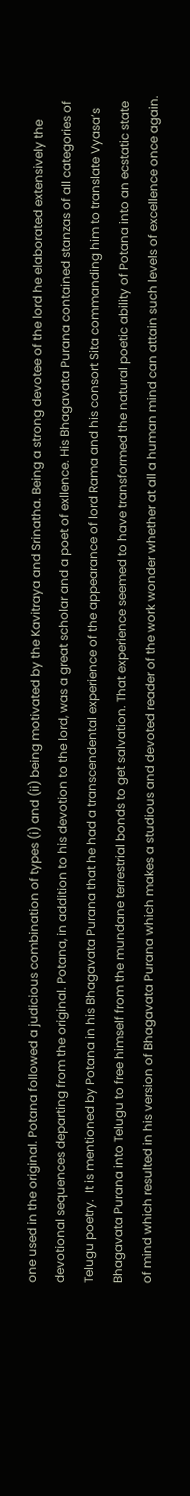one used in the original. Potana followed a judicious combination of types (i) and (ii) being motivated by the Kavitraya and Srinatha. Being a strong devotee of the lord he elaborated extensively the devotional sequences departing from the original. Potana, in addition to his devotion to the lord, was a great scholar and a poet of exllence. His Bhagavata Purana contained stanzas of all categories of Telugu poetry.  It is mentioned by Potana in his Bhagavata Purana that he had a transcendental experience of the appearance of lord Rama and his consort Sita commanding him to translate Vyasa’s Bhagavata Purana into Telugu to free himself from the mundane terrestrial bonds to get salvation. That experience seemed to have transformed the natural poetic ability of Potana into an ecstatic state of mind which resulted in his version of Bhagavata Purana which makes a studious and devoted reader of the work wonder whether at all a human mind can attain such levels of excellence once again.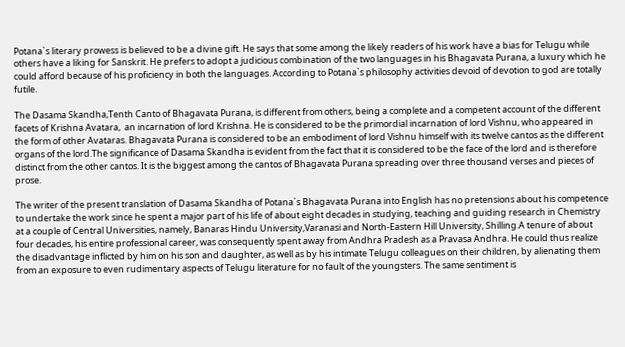Potana`s literary prowess is believed to be a divine gift. He says that some among the likely readers of his work have a bias for Telugu while others have a liking for Sanskrit. He prefers to adopt a judicious combination of the two languages in his Bhagavata Purana, a luxury which he could afford because of his proficiency in both the languages. According to Potana`s philosophy activities devoid of devotion to god are totally futile.

The Dasama Skandha,Tenth Canto of Bhagavata Purana, is different from others, being a complete and a competent account of the different facets of Krishna Avatara,  an incarnation of lord Krishna. He is considered to be the primordial incarnation of lord Vishnu, who appeared in the form of other Avataras. Bhagavata Purana is considered to be an embodiment of lord Vishnu himself with its twelve cantos as the different organs of the lord.The significance of Dasama Skandha is evident from the fact that it is considered to be the face of the lord and is therefore distinct from the other cantos. It is the biggest among the cantos of Bhagavata Purana spreading over three thousand verses and pieces of prose.

The writer of the present translation of Dasama Skandha of Potana`s Bhagavata Purana into English has no pretensions about his competence to undertake the work since he spent a major part of his life of about eight decades in studying, teaching and guiding research in Chemistry at a couple of Central Universities, namely, Banaras Hindu University,Varanasi and North-Eastern Hill University, Shilling.A tenure of about four decades, his entire professional career, was consequently spent away from Andhra Pradesh as a Pravasa Andhra. He could thus realize the disadvantage inflicted by him on his son and daughter, as well as by his intimate Telugu colleagues on their children, by alienating them from an exposure to even rudimentary aspects of Telugu literature for no fault of the youngsters. The same sentiment is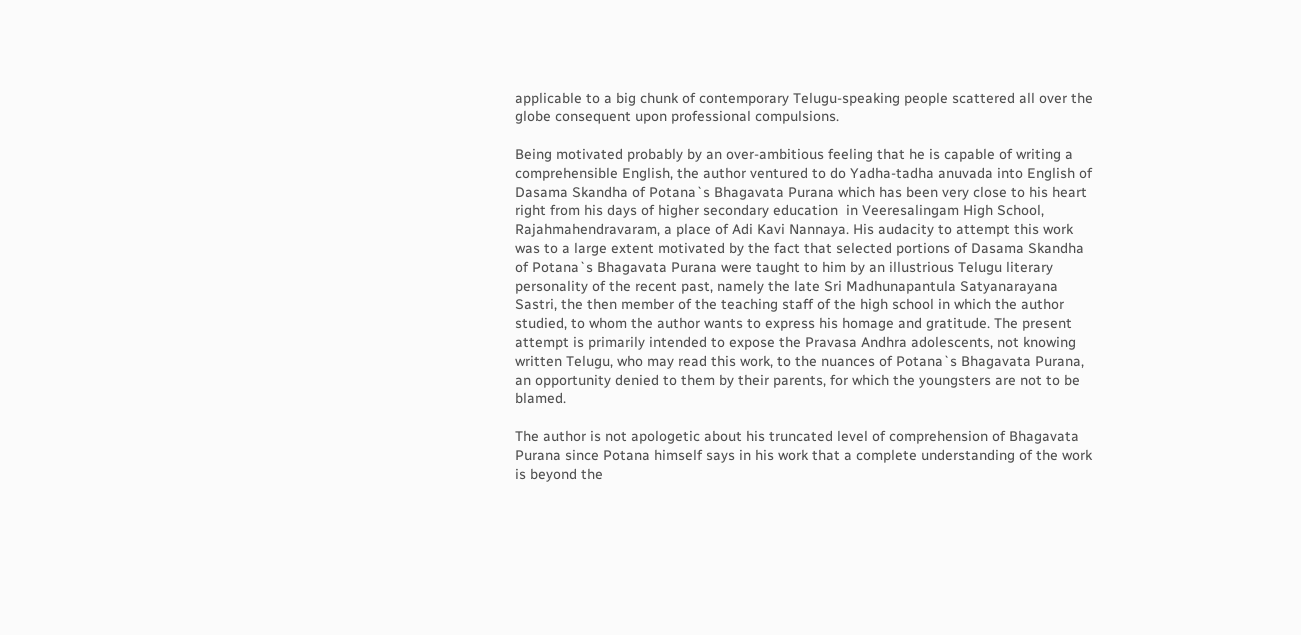applicable to a big chunk of contemporary Telugu-speaking people scattered all over the globe consequent upon professional compulsions.

Being motivated probably by an over-ambitious feeling that he is capable of writing a comprehensible English, the author ventured to do Yadha-tadha anuvada into English of Dasama Skandha of Potana`s Bhagavata Purana which has been very close to his heart right from his days of higher secondary education  in Veeresalingam High School, Rajahmahendravaram, a place of Adi Kavi Nannaya. His audacity to attempt this work was to a large extent motivated by the fact that selected portions of Dasama Skandha of Potana`s Bhagavata Purana were taught to him by an illustrious Telugu literary personality of the recent past, namely the late Sri Madhunapantula Satyanarayana Sastri, the then member of the teaching staff of the high school in which the author studied, to whom the author wants to express his homage and gratitude. The present attempt is primarily intended to expose the Pravasa Andhra adolescents, not knowing written Telugu, who may read this work, to the nuances of Potana`s Bhagavata Purana, an opportunity denied to them by their parents, for which the youngsters are not to be blamed.

The author is not apologetic about his truncated level of comprehension of Bhagavata Purana since Potana himself says in his work that a complete understanding of the work is beyond the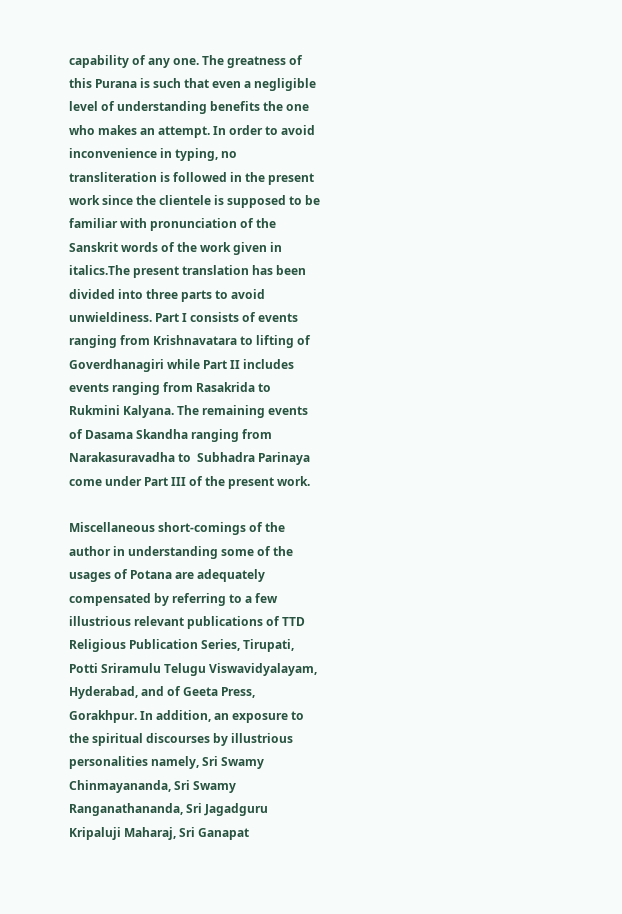capability of any one. The greatness of this Purana is such that even a negligible level of understanding benefits the one who makes an attempt. In order to avoid inconvenience in typing, no transliteration is followed in the present work since the clientele is supposed to be familiar with pronunciation of the Sanskrit words of the work given in italics.The present translation has been divided into three parts to avoid unwieldiness. Part I consists of events ranging from Krishnavatara to lifting of Goverdhanagiri while Part II includes events ranging from Rasakrida to Rukmini Kalyana. The remaining events of Dasama Skandha ranging from Narakasuravadha to  Subhadra Parinaya come under Part III of the present work.

Miscellaneous short-comings of the author in understanding some of the usages of Potana are adequately compensated by referring to a few illustrious relevant publications of TTD Religious Publication Series, Tirupati, Potti Sriramulu Telugu Viswavidyalayam, Hyderabad, and of Geeta Press, Gorakhpur. In addition, an exposure to the spiritual discourses by illustrious personalities namely, Sri Swamy Chinmayananda, Sri Swamy Ranganathananda, Sri Jagadguru Kripaluji Maharaj, Sri Ganapat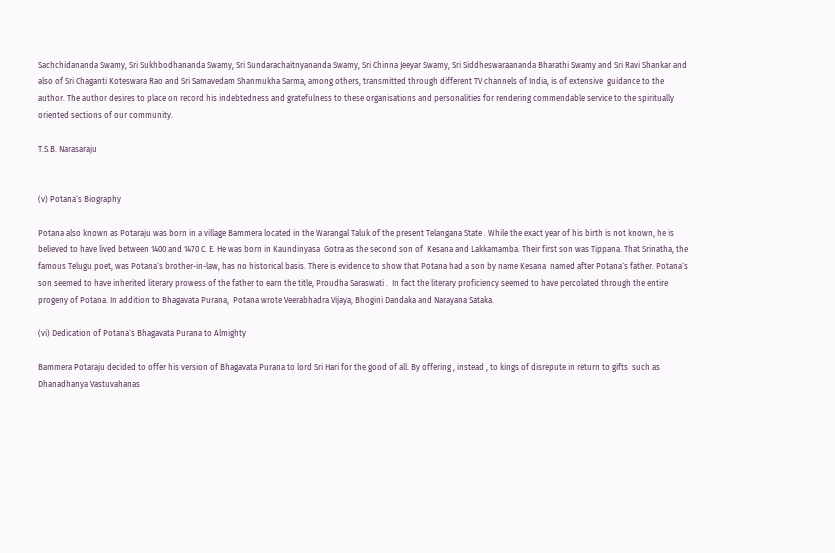Sachchidananda Swamy, Sri Sukhbodhananda Swamy, Sri Sundarachaitnyananda Swamy, Sri Chinna Jeeyar Swamy, Sri Siddheswaraananda Bharathi Swamy and Sri Ravi Shankar and also of Sri Chaganti Koteswara Rao and Sri Samavedam Shanmukha Sarma, among others, transmitted through different TV channels of India, is of extensive  guidance to the author. The author desires to place on record his indebtedness and gratefulness to these organisations and personalities for rendering commendable service to the spiritually oriented sections of our community.

T.S.B. Narasaraju


(v) Potana`s Biography

Potana also known as Potaraju was born in a village Bammera located in the Warangal Taluk of the present Telangana State . While the exact year of his birth is not known, he is believed to have lived between 1400 and 1470 C. E. He was born in Kaundinyasa  Gotra as the second son of  Kesana and Lakkamamba. Their first son was Tippana. That Srinatha, the famous Telugu poet, was Potana`s brother-in-law, has no historical basis. There is evidence to show that Potana had a son by name Kesana  named after Potana`s father. Potana`s son seemed to have inherited literary prowess of the father to earn the title, Proudha Saraswati .  In fact the literary proficiency seemed to have percolated through the entire progeny of Potana. In addition to Bhagavata Purana,  Potana wrote Veerabhadra Vijaya, Bhogini Dandaka and Narayana Sataka.

(vi) Dedication of Potana`s Bhagavata Purana to Almighty

Bammera Potaraju decided to offer his version of Bhagavata Purana to lord Sri Hari for the good of all. By offering , instead , to kings of disrepute in return to gifts  such as  Dhanadhanya Vastuvahanas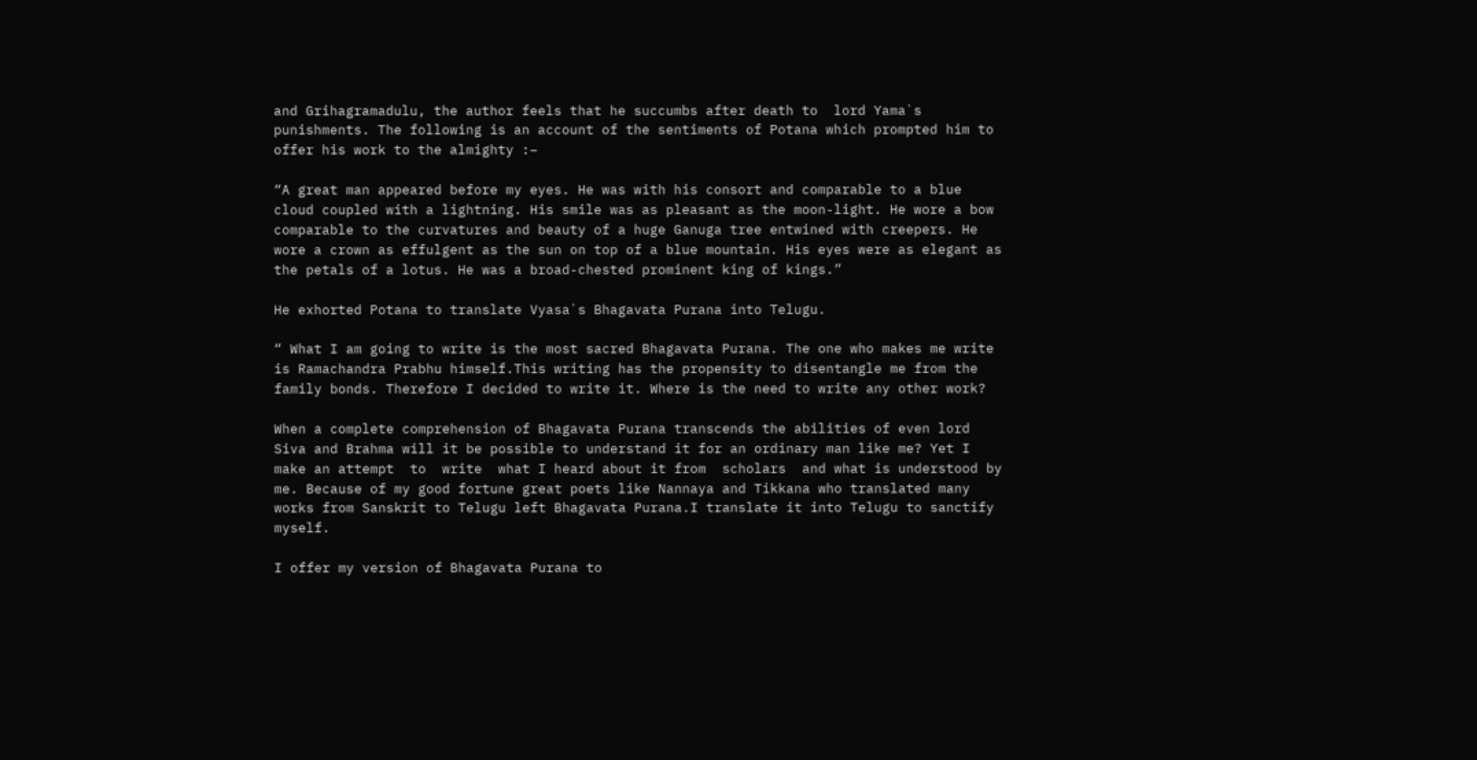and Grihagramadulu, the author feels that he succumbs after death to  lord Yama`s punishments. The following is an account of the sentiments of Potana which prompted him to offer his work to the almighty :–

“A great man appeared before my eyes. He was with his consort and comparable to a blue cloud coupled with a lightning. His smile was as pleasant as the moon-light. He wore a bow comparable to the curvatures and beauty of a huge Ganuga tree entwined with creepers. He wore a crown as effulgent as the sun on top of a blue mountain. His eyes were as elegant as the petals of a lotus. He was a broad-chested prominent king of kings.”

He exhorted Potana to translate Vyasa`s Bhagavata Purana into Telugu.

“ What I am going to write is the most sacred Bhagavata Purana. The one who makes me write is Ramachandra Prabhu himself.This writing has the propensity to disentangle me from the family bonds. Therefore I decided to write it. Where is the need to write any other work?

When a complete comprehension of Bhagavata Purana transcends the abilities of even lord Siva and Brahma will it be possible to understand it for an ordinary man like me? Yet I make an attempt  to  write  what I heard about it from  scholars  and what is understood by me. Because of my good fortune great poets like Nannaya and Tikkana who translated many works from Sanskrit to Telugu left Bhagavata Purana.I translate it into Telugu to sanctify myself.

I offer my version of Bhagavata Purana to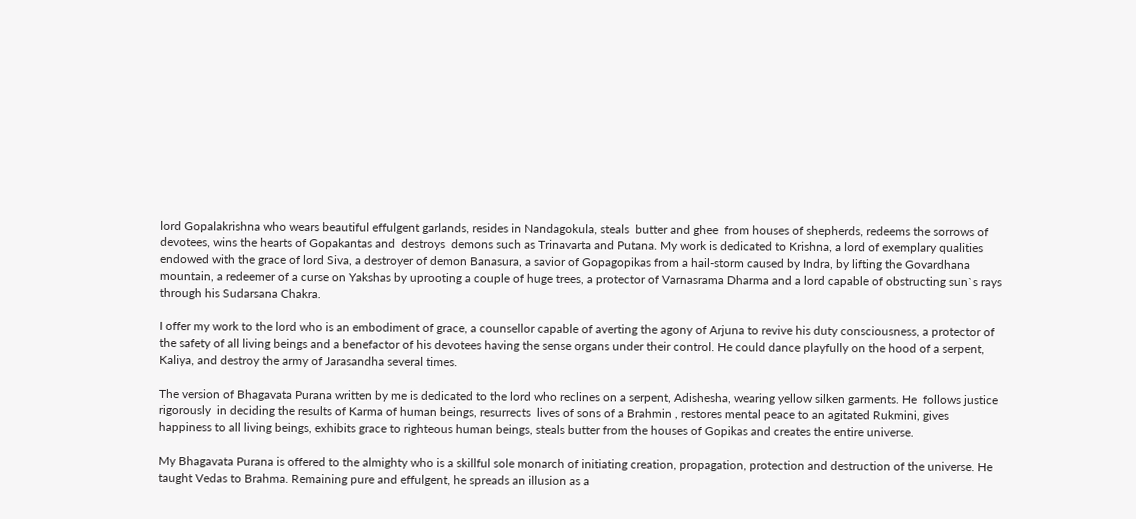lord Gopalakrishna who wears beautiful effulgent garlands, resides in Nandagokula, steals  butter and ghee  from houses of shepherds, redeems the sorrows of devotees, wins the hearts of Gopakantas and  destroys  demons such as Trinavarta and Putana. My work is dedicated to Krishna, a lord of exemplary qualities endowed with the grace of lord Siva, a destroyer of demon Banasura, a savior of Gopagopikas from a hail-storm caused by Indra, by lifting the Govardhana mountain, a redeemer of a curse on Yakshas by uprooting a couple of huge trees, a protector of Varnasrama Dharma and a lord capable of obstructing sun`s rays through his Sudarsana Chakra.

I offer my work to the lord who is an embodiment of grace, a counsellor capable of averting the agony of Arjuna to revive his duty consciousness, a protector of the safety of all living beings and a benefactor of his devotees having the sense organs under their control. He could dance playfully on the hood of a serpent, Kaliya, and destroy the army of Jarasandha several times.

The version of Bhagavata Purana written by me is dedicated to the lord who reclines on a serpent, Adishesha, wearing yellow silken garments. He  follows justice   rigorously  in deciding the results of Karma of human beings, resurrects  lives of sons of a Brahmin , restores mental peace to an agitated Rukmini, gives happiness to all living beings, exhibits grace to righteous human beings, steals butter from the houses of Gopikas and creates the entire universe.

My Bhagavata Purana is offered to the almighty who is a skillful sole monarch of initiating creation, propagation, protection and destruction of the universe. He taught Vedas to Brahma. Remaining pure and effulgent, he spreads an illusion as a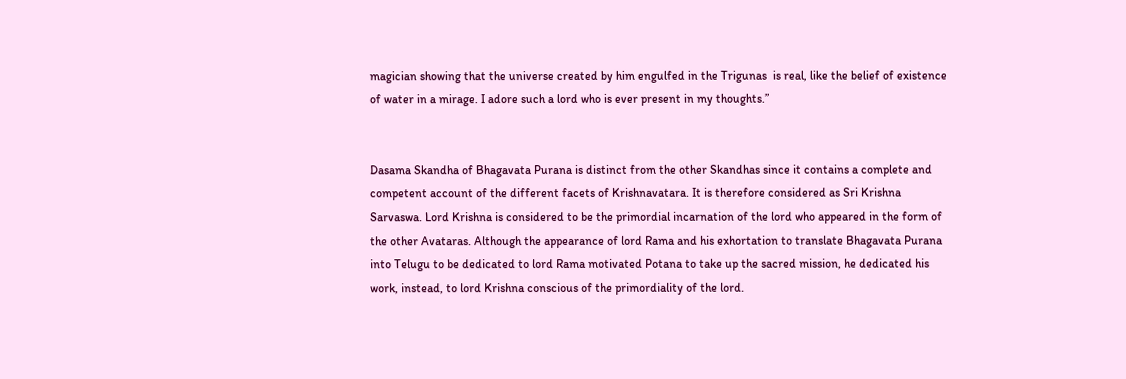magician showing that the universe created by him engulfed in the Trigunas  is real, like the belief of existence of water in a mirage. I adore such a lord who is ever present in my thoughts.”


Dasama Skandha of Bhagavata Purana is distinct from the other Skandhas since it contains a complete and competent account of the different facets of Krishnavatara. It is therefore considered as Sri Krishna Sarvaswa. Lord Krishna is considered to be the primordial incarnation of the lord who appeared in the form of the other Avataras. Although the appearance of lord Rama and his exhortation to translate Bhagavata Purana into Telugu to be dedicated to lord Rama motivated Potana to take up the sacred mission, he dedicated his work, instead, to lord Krishna conscious of the primordiality of the lord.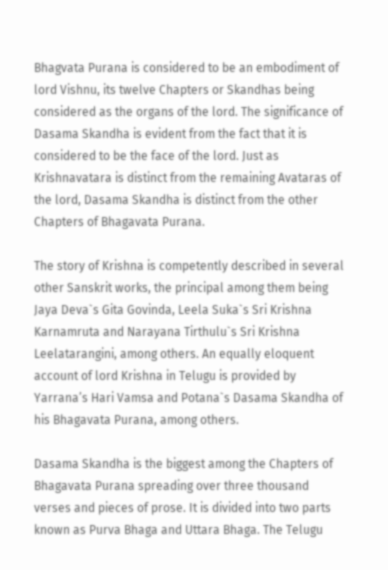Bhagvata Purana is considered to be an embodiment of lord Vishnu, its twelve Chapters or Skandhas being considered as the organs of the lord. The significance of Dasama Skandha is evident from the fact that it is considered to be the face of the lord. Just as Krishnavatara is distinct from the remaining Avataras of the lord, Dasama Skandha is distinct from the other Chapters of Bhagavata Purana.

The story of Krishna is competently described in several other Sanskrit works, the principal among them being Jaya Deva`s Gita Govinda, Leela Suka`s Sri Krishna Karnamruta and Narayana Tirthulu`s Sri Krishna Leelatarangini, among others. An equally eloquent account of lord Krishna in Telugu is provided by Yarrana’s Hari Vamsa and Potana`s Dasama Skandha of his Bhagavata Purana, among others.

Dasama Skandha is the biggest among the Chapters of Bhagavata Purana spreading over three thousand verses and pieces of prose. It is divided into two parts known as Purva Bhaga and Uttara Bhaga. The Telugu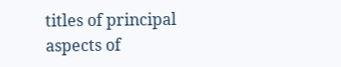titles of principal aspects of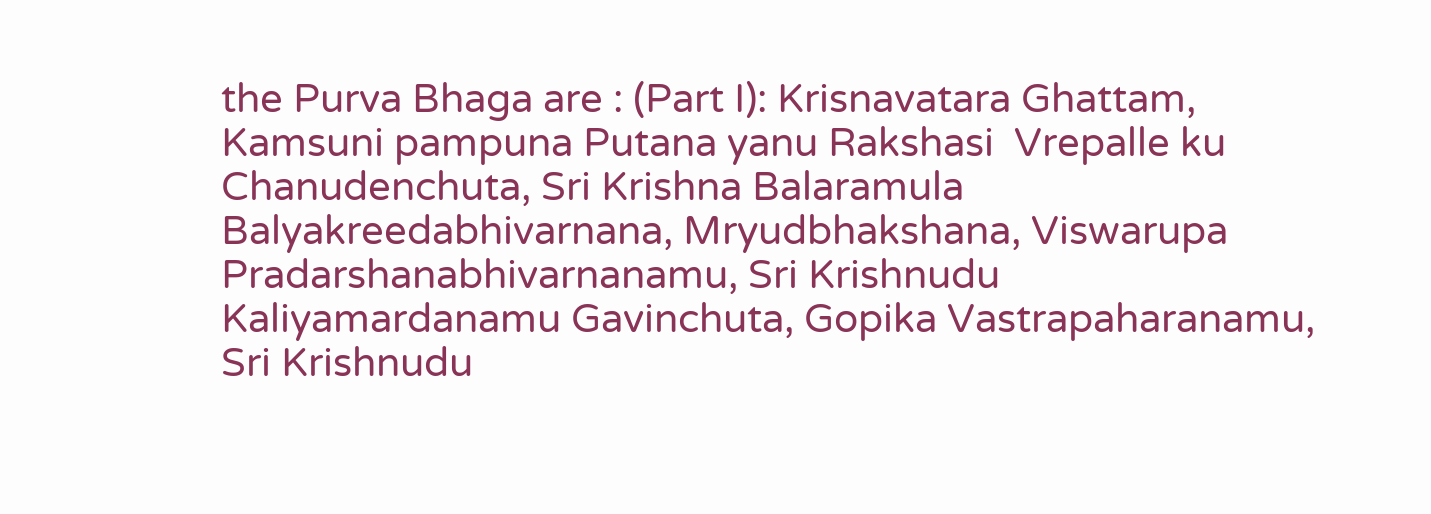the Purva Bhaga are : (Part I): Krisnavatara Ghattam,   Kamsuni pampuna Putana yanu Rakshasi  Vrepalle ku Chanudenchuta, Sri Krishna Balaramula Balyakreedabhivarnana, Mryudbhakshana, Viswarupa Pradarshanabhivarnanamu, Sri Krishnudu Kaliyamardanamu Gavinchuta, Gopika Vastrapaharanamu, Sri Krishnudu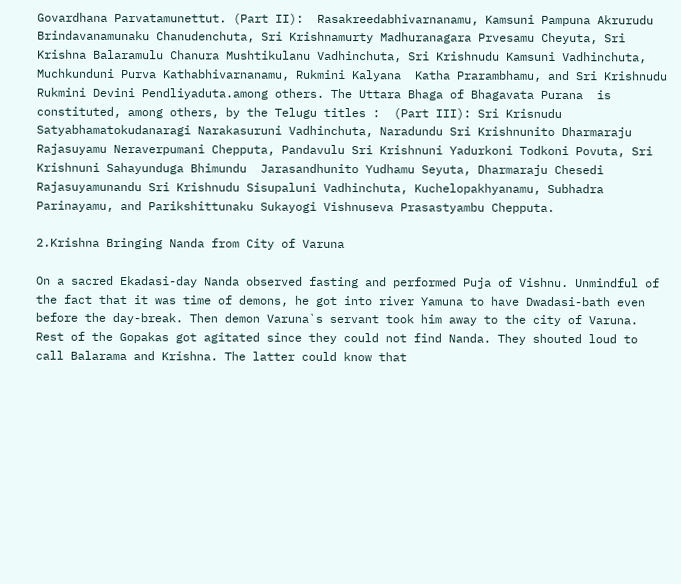Govardhana Parvatamunettut. (Part II):  Rasakreedabhivarnanamu, Kamsuni Pampuna Akrurudu Brindavanamunaku Chanudenchuta, Sri Krishnamurty Madhuranagara Prvesamu Cheyuta, Sri Krishna Balaramulu Chanura Mushtikulanu Vadhinchuta, Sri Krishnudu Kamsuni Vadhinchuta, Muchkunduni Purva Kathabhivarnanamu, Rukmini Kalyana  Katha Prarambhamu, and Sri Krishnudu Rukmini Devini Pendliyaduta.among others. The Uttara Bhaga of Bhagavata Purana  is constituted, among others, by the Telugu titles :  (Part III): Sri Krisnudu Satyabhamatokudanaragi Narakasuruni Vadhinchuta, Naradundu Sri Krishnunito Dharmaraju Rajasuyamu Neraverpumani Chepputa, Pandavulu Sri Krishnuni Yadurkoni Todkoni Povuta, Sri Krishnuni Sahayunduga Bhimundu  Jarasandhunito Yudhamu Seyuta, Dharmaraju Chesedi Rajasuyamunandu Sri Krishnudu Sisupaluni Vadhinchuta, Kuchelopakhyanamu, Subhadra Parinayamu, and Parikshittunaku Sukayogi Vishnuseva Prasastyambu Chepputa.

2.Krishna Bringing Nanda from City of Varuna

On a sacred Ekadasi-day Nanda observed fasting and performed Puja of Vishnu. Unmindful of the fact that it was time of demons, he got into river Yamuna to have Dwadasi-bath even before the day-break. Then demon Varuna`s servant took him away to the city of Varuna. Rest of the Gopakas got agitated since they could not find Nanda. They shouted loud to call Balarama and Krishna. The latter could know that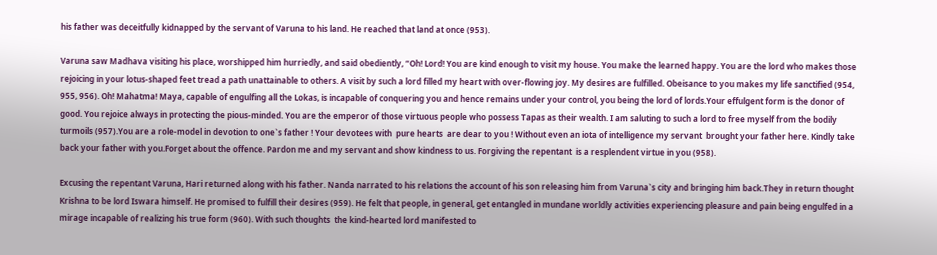his father was deceitfully kidnapped by the servant of Varuna to his land. He reached that land at once (953).

Varuna saw Madhava visiting his place, worshipped him hurriedly, and said obediently, “Oh! Lord! You are kind enough to visit my house. You make the learned happy. You are the lord who makes those rejoicing in your lotus-shaped feet tread a path unattainable to others. A visit by such a lord filled my heart with over-flowing joy. My desires are fulfilled. Obeisance to you makes my life sanctified (954, 955, 956). Oh! Mahatma! Maya, capable of engulfing all the Lokas, is incapable of conquering you and hence remains under your control, you being the lord of lords.Your effulgent form is the donor of good. You rejoice always in protecting the pious-minded. You are the emperor of those virtuous people who possess Tapas as their wealth. I am saluting to such a lord to free myself from the bodily turmoils (957).You are a role-model in devotion to one`s father ! Your devotees with  pure hearts  are dear to you ! Without even an iota of intelligence my servant  brought your father here. Kindly take back your father with you.Forget about the offence. Pardon me and my servant and show kindness to us. Forgiving the repentant  is a resplendent virtue in you (958).

Excusing the repentant Varuna, Hari returned along with his father. Nanda narrated to his relations the account of his son releasing him from Varuna`s city and bringing him back.They in return thought Krishna to be lord Iswara himself. He promised to fulfill their desires (959). He felt that people, in general, get entangled in mundane worldly activities experiencing pleasure and pain being engulfed in a mirage incapable of realizing his true form (960). With such thoughts  the kind-hearted lord manifested to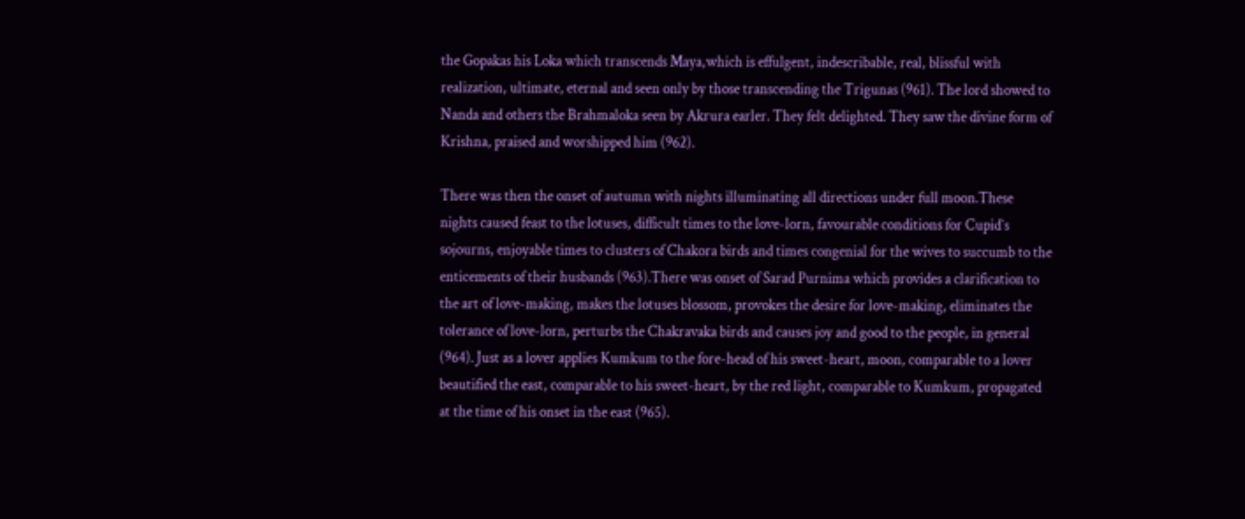the Gopakas his Loka which transcends Maya,which is effulgent, indescribable, real, blissful with realization, ultimate, eternal and seen only by those transcending the Trigunas (961). The lord showed to Nanda and others the Brahmaloka seen by Akrura earler. They felt delighted. They saw the divine form of Krishna, praised and worshipped him (962).

There was then the onset of autumn with nights illuminating all directions under full moon.These nights caused feast to the lotuses, difficult times to the love-lorn, favourable conditions for Cupid`s sojourns, enjoyable times to clusters of Chakora birds and times congenial for the wives to succumb to the enticements of their husbands (963).There was onset of Sarad Purnima which provides a clarification to the art of love-making, makes the lotuses blossom, provokes the desire for love-making, eliminates the tolerance of love-lorn, perturbs the Chakravaka birds and causes joy and good to the people, in general (964). Just as a lover applies Kumkum to the fore-head of his sweet-heart, moon, comparable to a lover beautified the east, comparable to his sweet-heart, by the red light, comparable to Kumkum, propagated at the time of his onset in the east (965).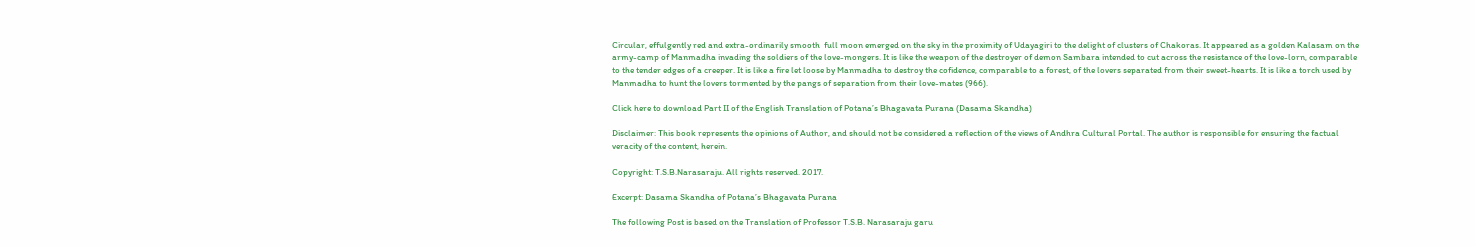Circular, effulgently red and extra-ordinarily smooth  full moon emerged on the sky in the proximity of Udayagiri to the delight of clusters of Chakoras. It appeared as a golden Kalasam on the army-camp of Manmadha invading the soldiers of the love-mongers. It is like the weapon of the destroyer of demon Sambara intended to cut across the resistance of the love-lorn, comparable to the tender edges of a creeper. It is like a fire let loose by Manmadha to destroy the cofidence, comparable to a forest, of the lovers separated from their sweet-hearts. It is like a torch used by Manmadha to hunt the lovers tormented by the pangs of separation from their love-mates (966).

Click here to download Part II of the English Translation of Potana’s Bhagavata Purana (Dasama Skandha)

Disclaimer: This book represents the opinions of Author, and should not be considered a reflection of the views of Andhra Cultural Portal. The author is responsible for ensuring the factual veracity of the content, herein.

Copyright: T.S.B.Narasaraju. All rights reserved. 2017.

Excerpt: Dasama Skandha of Potana’s Bhagavata Purana

The following Post is based on the Translation of Professor T.S.B. Narasaraju garu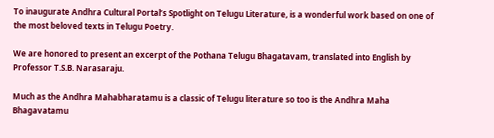To inaugurate Andhra Cultural Portal’s Spotlight on Telugu Literature, is a wonderful work based on one of the most beloved texts in Telugu Poetry.

We are honored to present an excerpt of the Pothana Telugu Bhagatavam, translated into English by Professor T.S.B. Narasaraju.

Much as the Andhra Mahabharatamu is a classic of Telugu literature so too is the Andhra Maha Bhagavatamu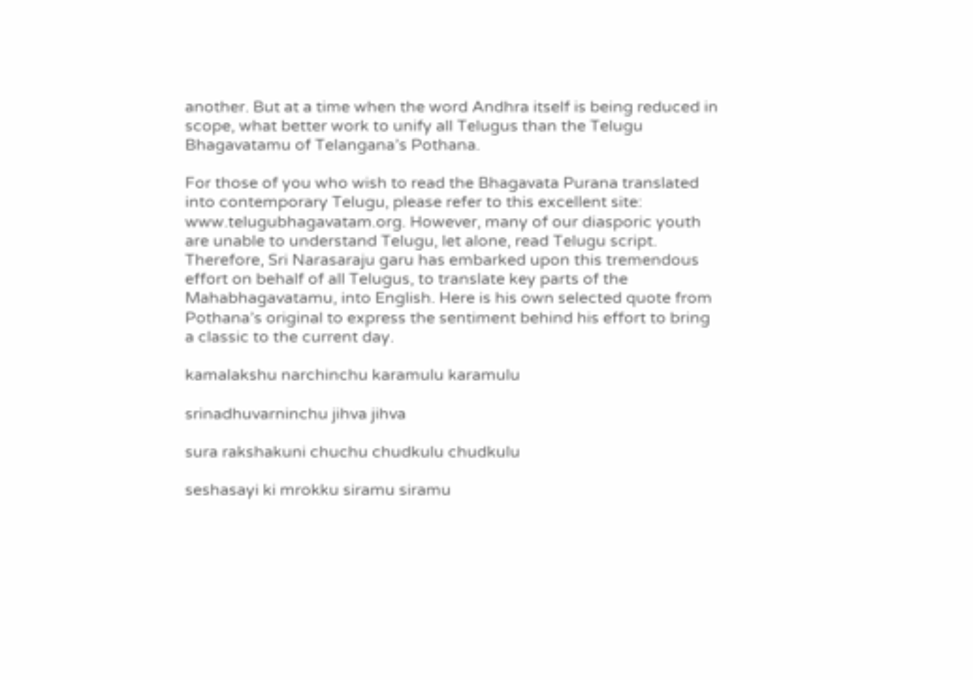another. But at a time when the word Andhra itself is being reduced in scope, what better work to unify all Telugus than the Telugu Bhagavatamu of Telangana’s Pothana.

For those of you who wish to read the Bhagavata Purana translated into contemporary Telugu, please refer to this excellent site: www.telugubhagavatam.org. However, many of our diasporic youth are unable to understand Telugu, let alone, read Telugu script. Therefore, Sri Narasaraju garu has embarked upon this tremendous effort on behalf of all Telugus, to translate key parts of the Mahabhagavatamu, into English. Here is his own selected quote from Pothana’s original to express the sentiment behind his effort to bring a classic to the current day.

kamalakshu narchinchu karamulu karamulu

srinadhuvarninchu jihva jihva

sura rakshakuni chuchu chudkulu chudkulu

seshasayi ki mrokku siramu siramu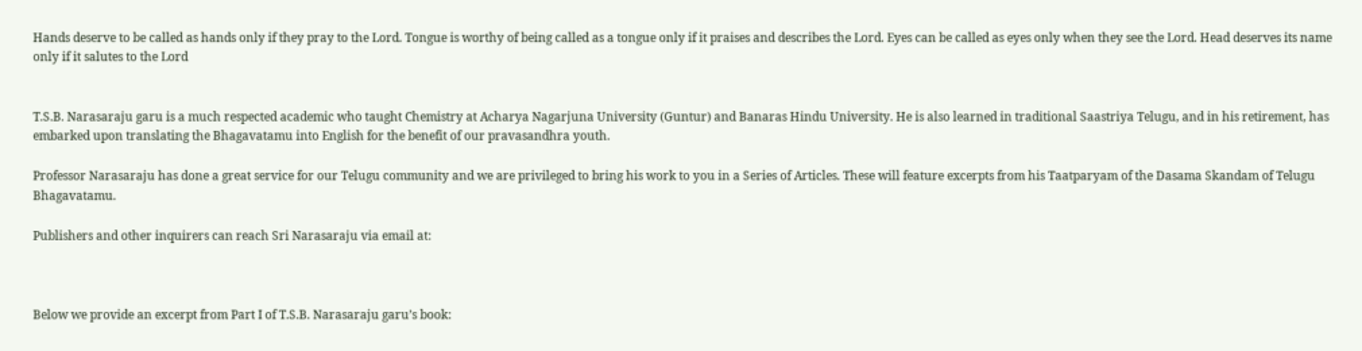Hands deserve to be called as hands only if they pray to the Lord. Tongue is worthy of being called as a tongue only if it praises and describes the Lord. Eyes can be called as eyes only when they see the Lord. Head deserves its name only if it salutes to the Lord


T.S.B. Narasaraju garu is a much respected academic who taught Chemistry at Acharya Nagarjuna University (Guntur) and Banaras Hindu University. He is also learned in traditional Saastriya Telugu, and in his retirement, has embarked upon translating the Bhagavatamu into English for the benefit of our pravasandhra youth.

Professor Narasaraju has done a great service for our Telugu community and we are privileged to bring his work to you in a Series of Articles. These will feature excerpts from his Taatparyam of the Dasama Skandam of Telugu Bhagavatamu.

Publishers and other inquirers can reach Sri Narasaraju via email at:



Below we provide an excerpt from Part I of T.S.B. Narasaraju garu’s book: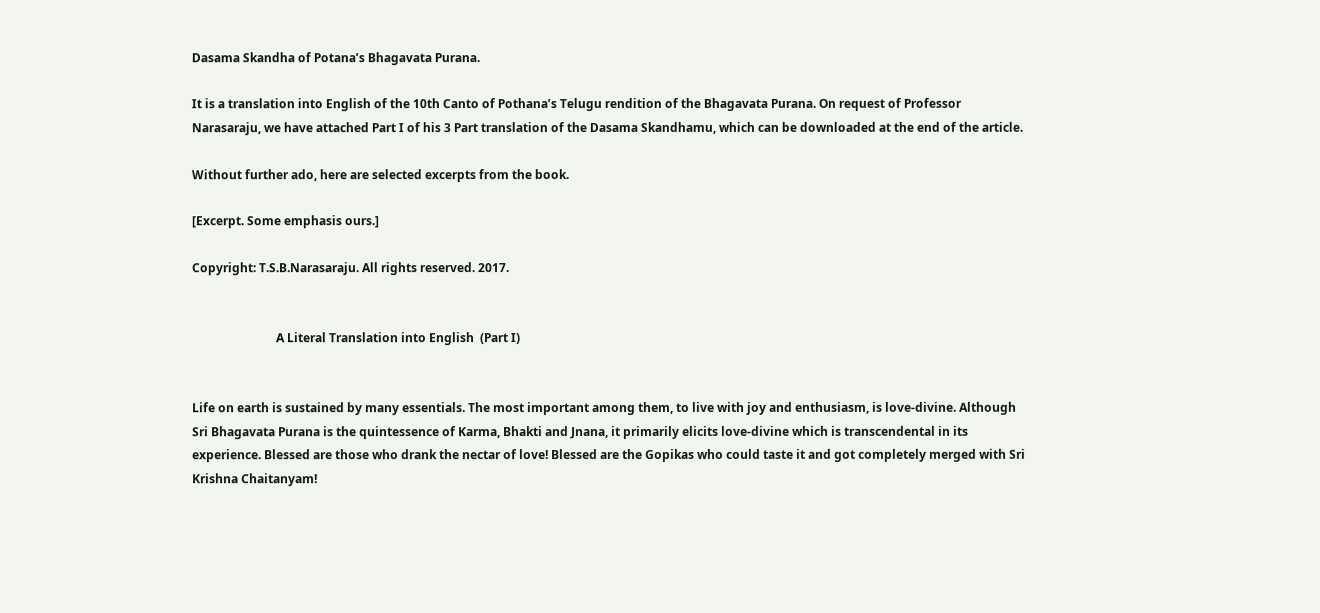Dasama Skandha of Potana’s Bhagavata Purana.

It is a translation into English of the 10th Canto of Pothana’s Telugu rendition of the Bhagavata Purana. On request of Professor Narasaraju, we have attached Part I of his 3 Part translation of the Dasama Skandhamu, which can be downloaded at the end of the article.

Without further ado, here are selected excerpts from the book.

[Excerpt. Some emphasis ours.]

Copyright: T.S.B.Narasaraju. All rights reserved. 2017.


                            A Literal Translation into English  (Part I)


Life on earth is sustained by many essentials. The most important among them, to live with joy and enthusiasm, is love-divine. Although Sri Bhagavata Purana is the quintessence of Karma, Bhakti and Jnana, it primarily elicits love-divine which is transcendental in its experience. Blessed are those who drank the nectar of love! Blessed are the Gopikas who could taste it and got completely merged with Sri Krishna Chaitanyam!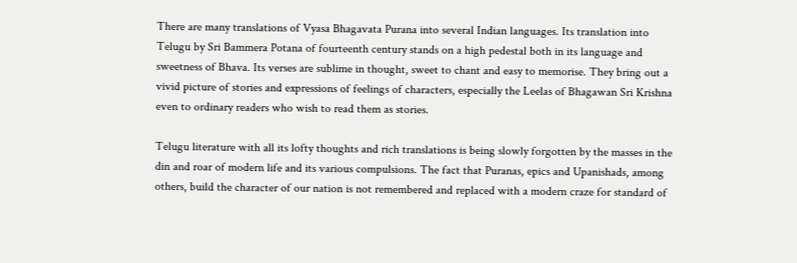There are many translations of Vyasa Bhagavata Purana into several Indian languages. Its translation into Telugu by Sri Bammera Potana of fourteenth century stands on a high pedestal both in its language and sweetness of Bhava. Its verses are sublime in thought, sweet to chant and easy to memorise. They bring out a vivid picture of stories and expressions of feelings of characters, especially the Leelas of Bhagawan Sri Krishna even to ordinary readers who wish to read them as stories.

Telugu literature with all its lofty thoughts and rich translations is being slowly forgotten by the masses in the din and roar of modern life and its various compulsions. The fact that Puranas, epics and Upanishads, among others, build the character of our nation is not remembered and replaced with a modern craze for standard of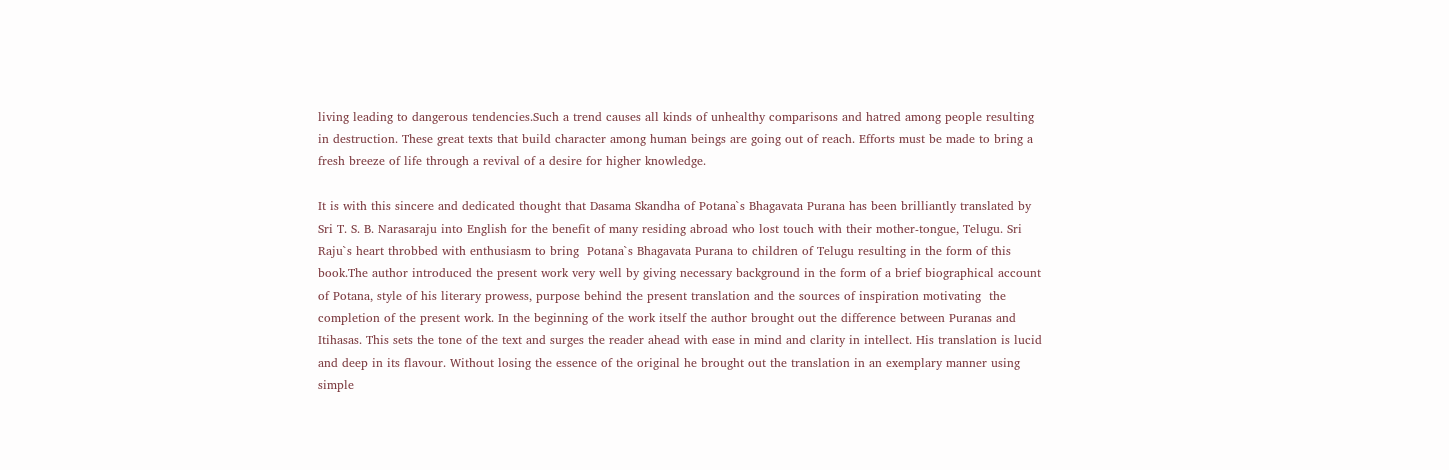living leading to dangerous tendencies.Such a trend causes all kinds of unhealthy comparisons and hatred among people resulting in destruction. These great texts that build character among human beings are going out of reach. Efforts must be made to bring a fresh breeze of life through a revival of a desire for higher knowledge.

It is with this sincere and dedicated thought that Dasama Skandha of Potana`s Bhagavata Purana has been brilliantly translated by Sri T. S. B. Narasaraju into English for the benefit of many residing abroad who lost touch with their mother-tongue, Telugu. Sri Raju`s heart throbbed with enthusiasm to bring  Potana`s Bhagavata Purana to children of Telugu resulting in the form of this book.The author introduced the present work very well by giving necessary background in the form of a brief biographical account of Potana, style of his literary prowess, purpose behind the present translation and the sources of inspiration motivating  the completion of the present work. In the beginning of the work itself the author brought out the difference between Puranas and Itihasas. This sets the tone of the text and surges the reader ahead with ease in mind and clarity in intellect. His translation is lucid and deep in its flavour. Without losing the essence of the original he brought out the translation in an exemplary manner using simple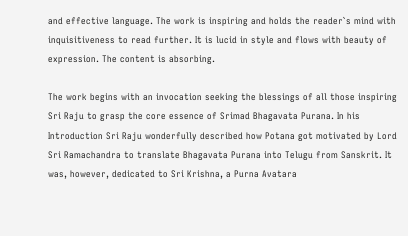and effective language. The work is inspiring and holds the reader`s mind with inquisitiveness to read further. It is lucid in style and flows with beauty of expression. The content is absorbing.

The work begins with an invocation seeking the blessings of all those inspiring Sri Raju to grasp the core essence of Srimad Bhagavata Purana. In his Introduction Sri Raju wonderfully described how Potana got motivated by Lord Sri Ramachandra to translate Bhagavata Purana into Telugu from Sanskrit. It was, however, dedicated to Sri Krishna, a Purna Avatara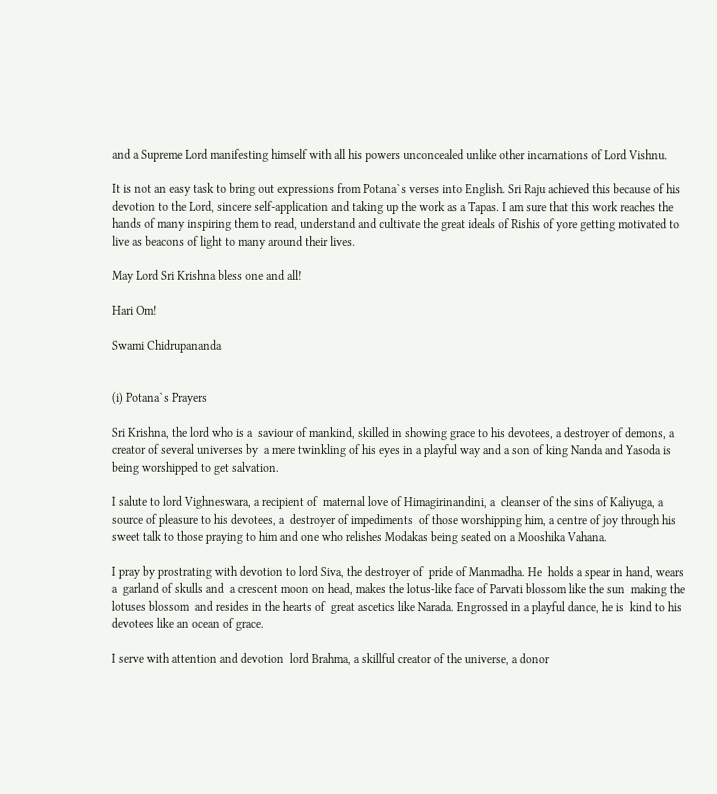and a Supreme Lord manifesting himself with all his powers unconcealed unlike other incarnations of Lord Vishnu.

It is not an easy task to bring out expressions from Potana`s verses into English. Sri Raju achieved this because of his devotion to the Lord, sincere self-application and taking up the work as a Tapas. I am sure that this work reaches the hands of many inspiring them to read, understand and cultivate the great ideals of Rishis of yore getting motivated to live as beacons of light to many around their lives.

May Lord Sri Krishna bless one and all!

Hari Om!

Swami Chidrupananda


(i) Potana`s Prayers

Sri Krishna, the lord who is a  saviour of mankind, skilled in showing grace to his devotees, a destroyer of demons, a creator of several universes by  a mere twinkling of his eyes in a playful way and a son of king Nanda and Yasoda is being worshipped to get salvation.

I salute to lord Vighneswara, a recipient of  maternal love of Himagirinandini, a  cleanser of the sins of Kaliyuga, a source of pleasure to his devotees, a  destroyer of impediments  of those worshipping him, a centre of joy through his sweet talk to those praying to him and one who relishes Modakas being seated on a Mooshika Vahana.

I pray by prostrating with devotion to lord Siva, the destroyer of  pride of Manmadha. He  holds a spear in hand, wears a  garland of skulls and  a crescent moon on head, makes the lotus-like face of Parvati blossom like the sun  making the lotuses blossom  and resides in the hearts of  great ascetics like Narada. Engrossed in a playful dance, he is  kind to his devotees like an ocean of grace.

I serve with attention and devotion  lord Brahma, a skillful creator of the universe, a donor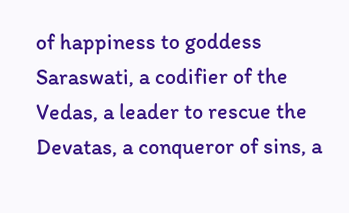of happiness to goddess Saraswati, a codifier of the Vedas, a leader to rescue the Devatas, a conqueror of sins, a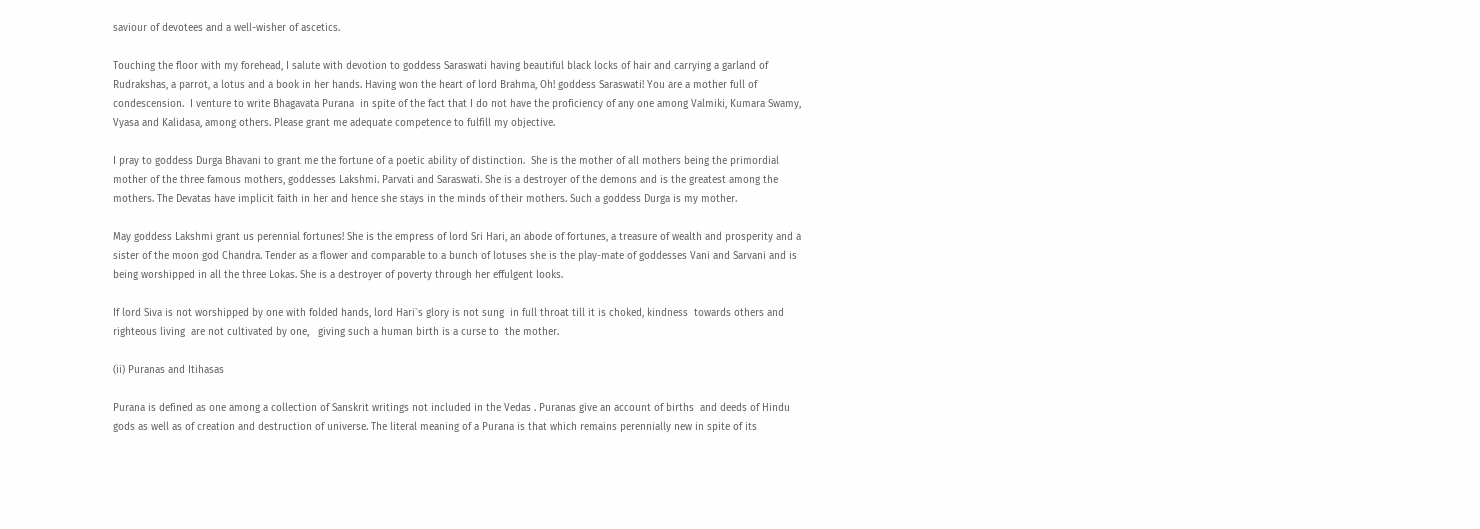saviour of devotees and a well-wisher of ascetics.

Touching the floor with my forehead, I salute with devotion to goddess Saraswati having beautiful black locks of hair and carrying a garland of Rudrakshas, a parrot, a lotus and a book in her hands. Having won the heart of lord Brahma, Oh! goddess Saraswati! You are a mother full of condescension.  I venture to write Bhagavata Purana  in spite of the fact that I do not have the proficiency of any one among Valmiki, Kumara Swamy, Vyasa and Kalidasa, among others. Please grant me adequate competence to fulfill my objective.

I pray to goddess Durga Bhavani to grant me the fortune of a poetic ability of distinction.  She is the mother of all mothers being the primordial mother of the three famous mothers, goddesses Lakshmi. Parvati and Saraswati. She is a destroyer of the demons and is the greatest among the mothers. The Devatas have implicit faith in her and hence she stays in the minds of their mothers. Such a goddess Durga is my mother.

May goddess Lakshmi grant us perennial fortunes! She is the empress of lord Sri Hari, an abode of fortunes, a treasure of wealth and prosperity and a sister of the moon god Chandra. Tender as a flower and comparable to a bunch of lotuses she is the play-mate of goddesses Vani and Sarvani and is being worshipped in all the three Lokas. She is a destroyer of poverty through her effulgent looks.

If lord Siva is not worshipped by one with folded hands, lord Hari`s glory is not sung  in full throat till it is choked, kindness  towards others and righteous living  are not cultivated by one,   giving such a human birth is a curse to  the mother.

(ii) Puranas and Itihasas

Purana is defined as one among a collection of Sanskrit writings not included in the Vedas . Puranas give an account of births  and deeds of Hindu gods as well as of creation and destruction of universe. The literal meaning of a Purana is that which remains perennially new in spite of its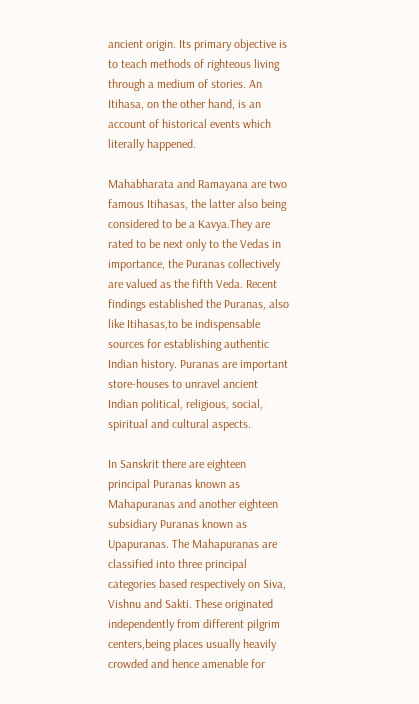ancient origin. Its primary objective is to teach methods of righteous living through a medium of stories. An Itihasa, on the other hand, is an account of historical events which literally happened.

Mahabharata and Ramayana are two famous Itihasas, the latter also being considered to be a Kavya.They are rated to be next only to the Vedas in importance, the Puranas collectively are valued as the fifth Veda. Recent findings established the Puranas, also like Itihasas,to be indispensable sources for establishing authentic Indian history. Puranas are important store-houses to unravel ancient Indian political, religious, social, spiritual and cultural aspects.

In Sanskrit there are eighteen principal Puranas known as Mahapuranas and another eighteen subsidiary Puranas known as Upapuranas. The Mahapuranas are classified into three principal categories based respectively on Siva, Vishnu and Sakti. These originated independently from different pilgrim centers,being places usually heavily crowded and hence amenable for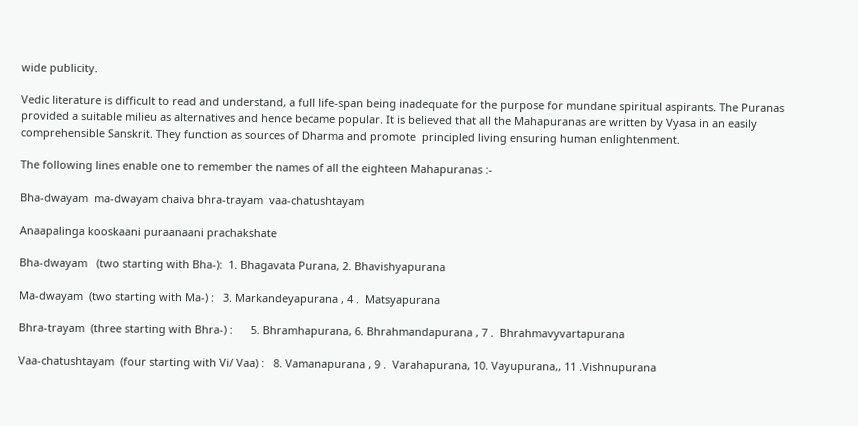wide publicity.

Vedic literature is difficult to read and understand, a full life-span being inadequate for the purpose for mundane spiritual aspirants. The Puranas provided a suitable milieu as alternatives and hence became popular. It is believed that all the Mahapuranas are written by Vyasa in an easily comprehensible Sanskrit. They function as sources of Dharma and promote  principled living ensuring human enlightenment.

The following lines enable one to remember the names of all the eighteen Mahapuranas :-

Bha-dwayam  ma-dwayam chaiva bhra-trayam  vaa-chatushtayam

Anaapalinga kooskaani puraanaani prachakshate

Bha-dwayam   (two starting with Bha-):  1. Bhagavata Purana, 2. Bhavishyapurana

Ma-dwayam  (two starting with Ma-) :   3. Markandeyapurana , 4 .  Matsyapurana

Bhra-trayam  (three starting with Bhra-) :      5. Bhramhapurana, 6. Bhrahmandapurana , 7 .  Bhrahmavyvartapurana

Vaa-chatushtayam  (four starting with Vi/ Vaa) :   8. Vamanapurana , 9 .  Varahapurana, 10. Vayupurana,, 11 .Vishnupurana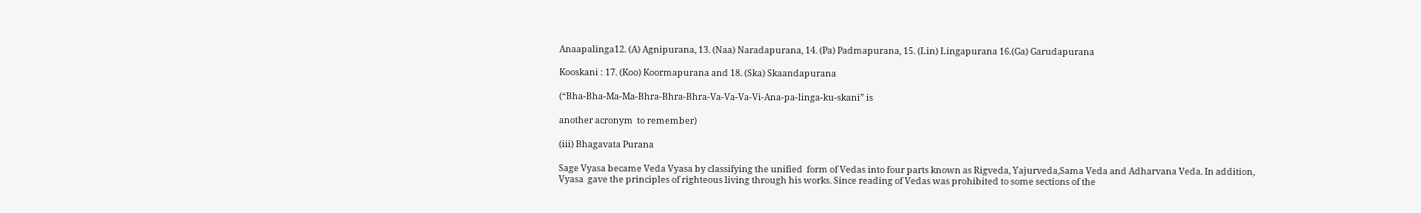Anaapalinga12. (A) Agnipurana, 13. (Naa) Naradapurana, 14. (Pa) Padmapurana, 15. (Lin) Lingapurana 16.(Ga) Garudapurana

Kooskani : 17. (Koo) Koormapurana and 18. (Ska) Skaandapurana

(“Bha-Bha-Ma-Ma-Bhra-Bhra-Bhra-Va-Va-Va-Vi-Ana-pa-linga-ku-skani” is

another acronym  to remember)

(iii) Bhagavata Purana

Sage Vyasa became Veda Vyasa by classifying the unified  form of Vedas into four parts known as Rigveda, Yajurveda,Sama Veda and Adharvana Veda. In addition, Vyasa  gave the principles of righteous living through his works. Since reading of Vedas was prohibited to some sections of the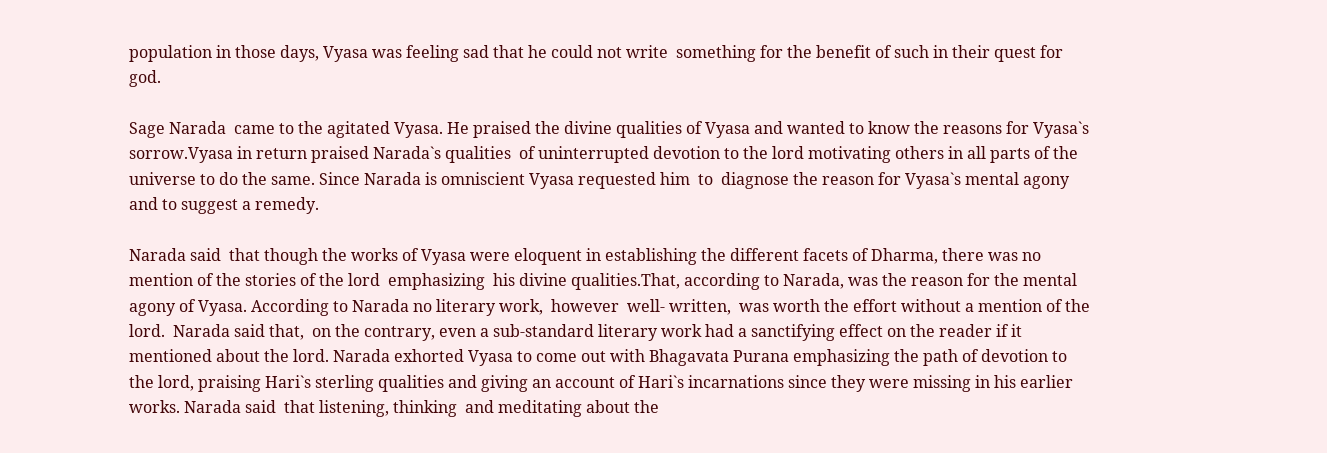population in those days, Vyasa was feeling sad that he could not write  something for the benefit of such in their quest for god.

Sage Narada  came to the agitated Vyasa. He praised the divine qualities of Vyasa and wanted to know the reasons for Vyasa`s sorrow.Vyasa in return praised Narada`s qualities  of uninterrupted devotion to the lord motivating others in all parts of the universe to do the same. Since Narada is omniscient Vyasa requested him  to  diagnose the reason for Vyasa`s mental agony and to suggest a remedy.

Narada said  that though the works of Vyasa were eloquent in establishing the different facets of Dharma, there was no mention of the stories of the lord  emphasizing  his divine qualities.That, according to Narada, was the reason for the mental agony of Vyasa. According to Narada no literary work,  however  well- written,  was worth the effort without a mention of the lord.  Narada said that,  on the contrary, even a sub-standard literary work had a sanctifying effect on the reader if it mentioned about the lord. Narada exhorted Vyasa to come out with Bhagavata Purana emphasizing the path of devotion to the lord, praising Hari`s sterling qualities and giving an account of Hari`s incarnations since they were missing in his earlier works. Narada said  that listening, thinking  and meditating about the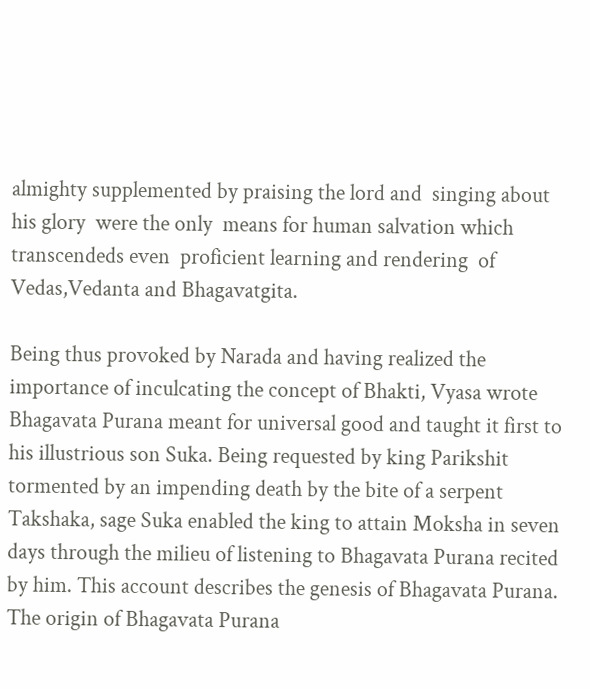almighty supplemented by praising the lord and  singing about his glory  were the only  means for human salvation which transcendeds even  proficient learning and rendering  of Vedas,Vedanta and Bhagavatgita.

Being thus provoked by Narada and having realized the importance of inculcating the concept of Bhakti, Vyasa wrote Bhagavata Purana meant for universal good and taught it first to his illustrious son Suka. Being requested by king Parikshit tormented by an impending death by the bite of a serpent Takshaka, sage Suka enabled the king to attain Moksha in seven days through the milieu of listening to Bhagavata Purana recited by him. This account describes the genesis of Bhagavata Purana. The origin of Bhagavata Purana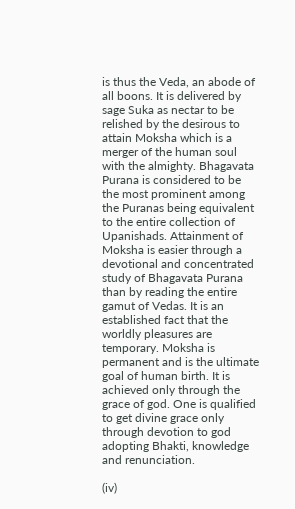is thus the Veda, an abode of all boons. It is delivered by sage Suka as nectar to be relished by the desirous to attain Moksha which is a merger of the human soul with the almighty. Bhagavata Purana is considered to be the most prominent among the Puranas being equivalent to the entire collection of Upanishads. Attainment of Moksha is easier through a devotional and concentrated study of Bhagavata Purana than by reading the entire gamut of Vedas. It is an established fact that the worldly pleasures are temporary. Moksha is permanent and is the ultimate goal of human birth. It is achieved only through the grace of god. One is qualified to get divine grace only through devotion to god adopting Bhakti, knowledge and renunciation.

(iv)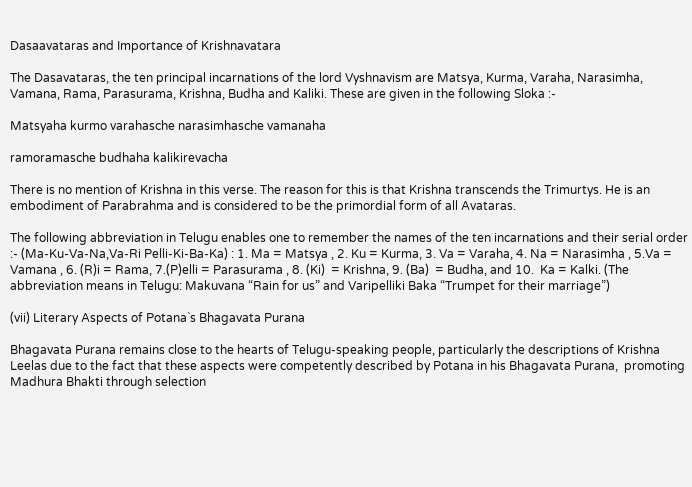Dasaavataras and Importance of Krishnavatara

The Dasavataras, the ten principal incarnations of the lord Vyshnavism are Matsya, Kurma, Varaha, Narasimha, Vamana, Rama, Parasurama, Krishna, Budha and Kaliki. These are given in the following Sloka :-

Matsyaha kurmo varahasche narasimhasche vamanaha

ramoramasche budhaha kalikirevacha

There is no mention of Krishna in this verse. The reason for this is that Krishna transcends the Trimurtys. He is an embodiment of Parabrahma and is considered to be the primordial form of all Avataras.

The following abbreviation in Telugu enables one to remember the names of the ten incarnations and their serial order :- (Ma-Ku-Va-Na,Va-Ri Pelli-Ki-Ba-Ka) : 1. Ma = Matsya , 2. Ku = Kurma, 3. Va = Varaha, 4. Na = Narasimha , 5.Va = Vamana , 6. (R)i = Rama, 7.(P)elli = Parasurama , 8. (Ki)  = Krishna, 9. (Ba)  = Budha, and 10.  Ka = Kalki. (The abbreviation means in Telugu: Makuvana “Rain for us” and Varipelliki Baka “Trumpet for their marriage”)

(vii) Literary Aspects of Potana`s Bhagavata Purana

Bhagavata Purana remains close to the hearts of Telugu-speaking people, particularly the descriptions of Krishna Leelas due to the fact that these aspects were competently described by Potana in his Bhagavata Purana,  promoting Madhura Bhakti through selection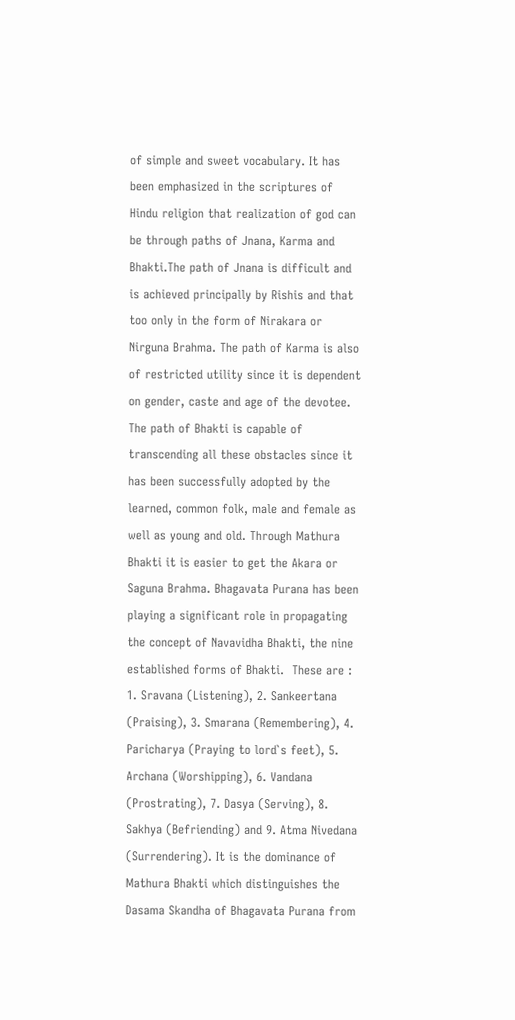of simple and sweet vocabulary. It has been emphasized in the scriptures of Hindu religion that realization of god can be through paths of Jnana, Karma and Bhakti.The path of Jnana is difficult and is achieved principally by Rishis and that too only in the form of Nirakara or Nirguna Brahma. The path of Karma is also of restricted utility since it is dependent on gender, caste and age of the devotee. The path of Bhakti is capable of transcending all these obstacles since it has been successfully adopted by the learned, common folk, male and female as well as young and old. Through Mathura Bhakti it is easier to get the Akara or Saguna Brahma. Bhagavata Purana has been playing a significant role in propagating the concept of Navavidha Bhakti, the nine established forms of Bhakti.  These are : 1. Sravana (Listening), 2. Sankeertana (Praising), 3. Smarana (Remembering), 4. Paricharya (Praying to lord`s feet), 5. Archana (Worshipping), 6. Vandana (Prostrating), 7. Dasya (Serving), 8. Sakhya (Befriending) and 9. Atma Nivedana (Surrendering). It is the dominance of Mathura Bhakti which distinguishes the Dasama Skandha of Bhagavata Purana from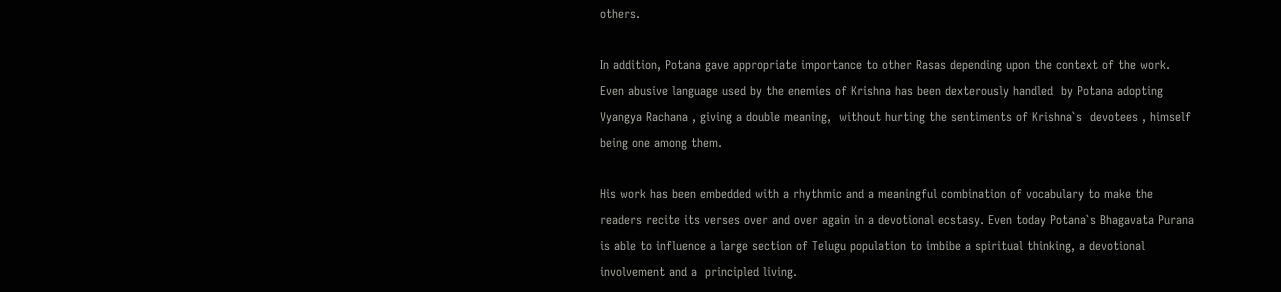others.

In addition, Potana gave appropriate importance to other Rasas depending upon the context of the work. Even abusive language used by the enemies of Krishna has been dexterously handled  by Potana adopting Vyangya Rachana , giving a double meaning,  without hurting the sentiments of Krishna`s  devotees , himself being one among them.

His work has been embedded with a rhythmic and a meaningful combination of vocabulary to make the readers recite its verses over and over again in a devotional ecstasy. Even today Potana`s Bhagavata Purana is able to influence a large section of Telugu population to imbibe a spiritual thinking, a devotional involvement and a  principled living.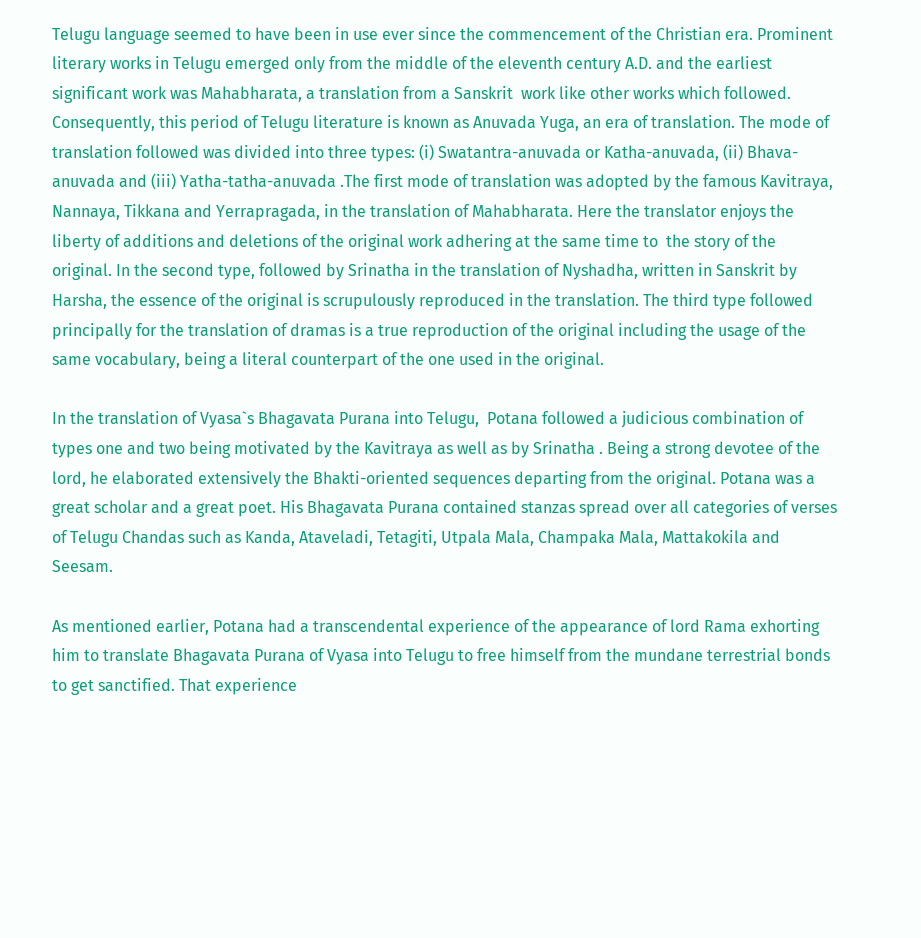Telugu language seemed to have been in use ever since the commencement of the Christian era. Prominent literary works in Telugu emerged only from the middle of the eleventh century A.D. and the earliest significant work was Mahabharata, a translation from a Sanskrit  work like other works which followed. Consequently, this period of Telugu literature is known as Anuvada Yuga, an era of translation. The mode of translation followed was divided into three types: (i) Swatantra-anuvada or Katha-anuvada, (ii) Bhava-anuvada and (iii) Yatha-tatha-anuvada .The first mode of translation was adopted by the famous Kavitraya, Nannaya, Tikkana and Yerrapragada, in the translation of Mahabharata. Here the translator enjoys the liberty of additions and deletions of the original work adhering at the same time to  the story of the original. In the second type, followed by Srinatha in the translation of Nyshadha, written in Sanskrit by Harsha, the essence of the original is scrupulously reproduced in the translation. The third type followed principally for the translation of dramas is a true reproduction of the original including the usage of the same vocabulary, being a literal counterpart of the one used in the original.

In the translation of Vyasa`s Bhagavata Purana into Telugu,  Potana followed a judicious combination of types one and two being motivated by the Kavitraya as well as by Srinatha . Being a strong devotee of the lord, he elaborated extensively the Bhakti-oriented sequences departing from the original. Potana was a great scholar and a great poet. His Bhagavata Purana contained stanzas spread over all categories of verses of Telugu Chandas such as Kanda, Ataveladi, Tetagiti, Utpala Mala, Champaka Mala, Mattakokila and Seesam.

As mentioned earlier, Potana had a transcendental experience of the appearance of lord Rama exhorting him to translate Bhagavata Purana of Vyasa into Telugu to free himself from the mundane terrestrial bonds to get sanctified. That experience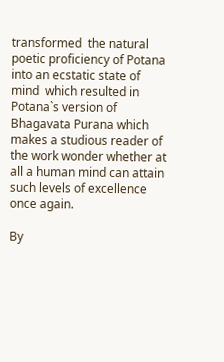transformed  the natural poetic proficiency of Potana into an ecstatic state of mind  which resulted in Potana`s version of Bhagavata Purana which makes a studious reader of the work wonder whether at all a human mind can attain  such levels of excellence once again.

By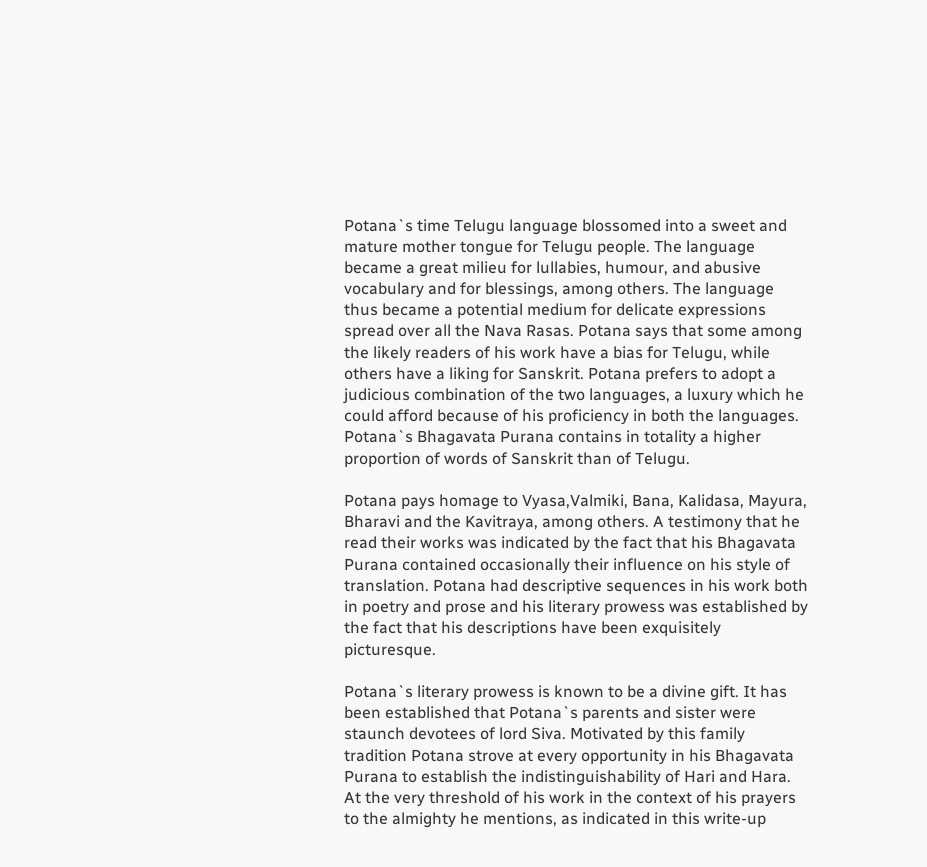Potana`s time Telugu language blossomed into a sweet and mature mother tongue for Telugu people. The language became a great milieu for lullabies, humour, and abusive vocabulary and for blessings, among others. The language thus became a potential medium for delicate expressions spread over all the Nava Rasas. Potana says that some among the likely readers of his work have a bias for Telugu, while others have a liking for Sanskrit. Potana prefers to adopt a judicious combination of the two languages, a luxury which he could afford because of his proficiency in both the languages. Potana`s Bhagavata Purana contains in totality a higher proportion of words of Sanskrit than of Telugu.

Potana pays homage to Vyasa,Valmiki, Bana, Kalidasa, Mayura, Bharavi and the Kavitraya, among others. A testimony that he read their works was indicated by the fact that his Bhagavata Purana contained occasionally their influence on his style of translation. Potana had descriptive sequences in his work both in poetry and prose and his literary prowess was established by the fact that his descriptions have been exquisitely picturesque.

Potana`s literary prowess is known to be a divine gift. It has been established that Potana`s parents and sister were staunch devotees of lord Siva. Motivated by this family tradition Potana strove at every opportunity in his Bhagavata Purana to establish the indistinguishability of Hari and Hara. At the very threshold of his work in the context of his prayers to the almighty he mentions, as indicated in this write-up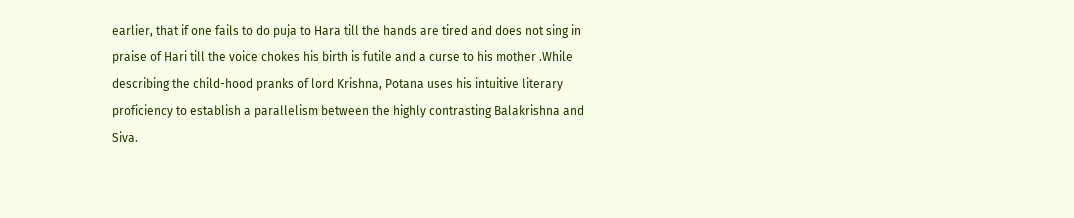earlier, that if one fails to do puja to Hara till the hands are tired and does not sing in praise of Hari till the voice chokes his birth is futile and a curse to his mother .While describing the child-hood pranks of lord Krishna, Potana uses his intuitive literary proficiency to establish a parallelism between the highly contrasting Balakrishna and Siva.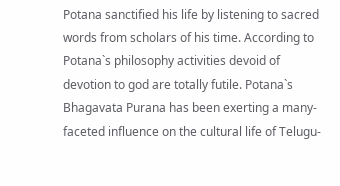Potana sanctified his life by listening to sacred words from scholars of his time. According to Potana`s philosophy activities devoid of devotion to god are totally futile. Potana`s Bhagavata Purana has been exerting a many-faceted influence on the cultural life of Telugu-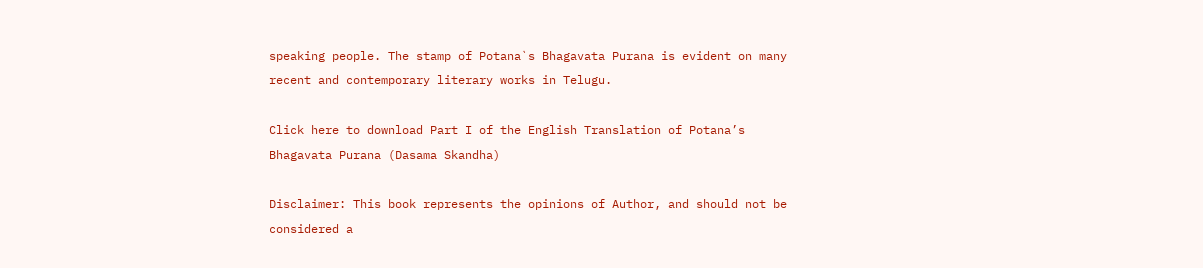speaking people. The stamp of Potana`s Bhagavata Purana is evident on many recent and contemporary literary works in Telugu.

Click here to download Part I of the English Translation of Potana’s Bhagavata Purana (Dasama Skandha)

Disclaimer: This book represents the opinions of Author, and should not be considered a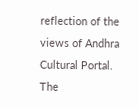reflection of the views of Andhra Cultural Portal. The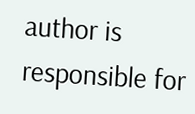author is responsible for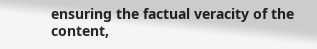ensuring the factual veracity of the content,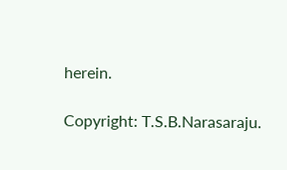herein.

Copyright: T.S.B.Narasaraju.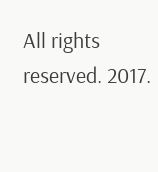All rights reserved. 2017.